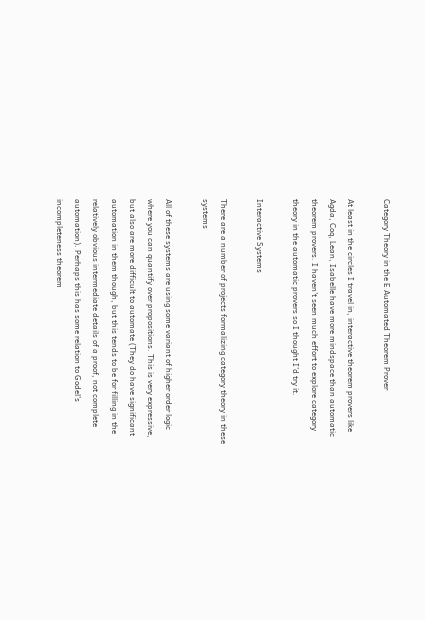Category Theory in the E Automated Theorem Prover

At least in the circles I travel in, interactive theorem provers like Agda, Coq, Lean, Isabelle have more mindspace than automatic theorem provers. I haven’t seen much effort to explore category theory in the automatic provers so I thought I’d try it.

Interactive Systems

There are a number of projects formalizing category theory in these systems

All of these systems are using some variant of higher order logic where you can quantify over propositions. This is very expressive, but also are more difficult to automate (They do have significant automation in them though, but this tends to be for filling in the relatively obvious intermediate details of a proof, not complete automation). Perhaps this has some relation to Godel’s incompleteness theorem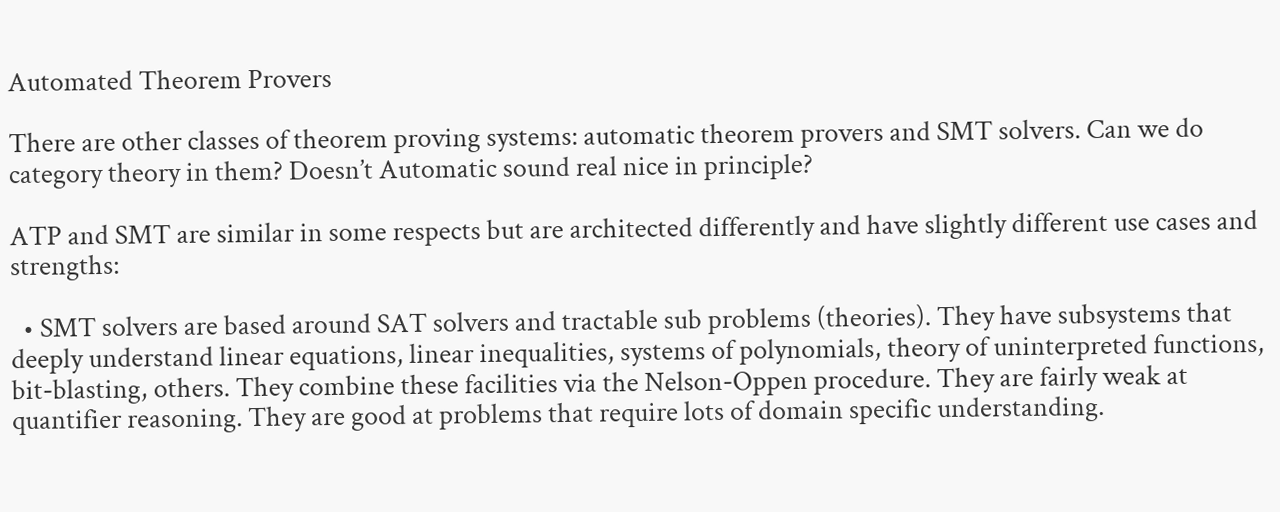Automated Theorem Provers

There are other classes of theorem proving systems: automatic theorem provers and SMT solvers. Can we do category theory in them? Doesn’t Automatic sound real nice in principle?

ATP and SMT are similar in some respects but are architected differently and have slightly different use cases and strengths:

  • SMT solvers are based around SAT solvers and tractable sub problems (theories). They have subsystems that deeply understand linear equations, linear inequalities, systems of polynomials, theory of uninterpreted functions, bit-blasting, others. They combine these facilities via the Nelson-Oppen procedure. They are fairly weak at quantifier reasoning. They are good at problems that require lots of domain specific understanding.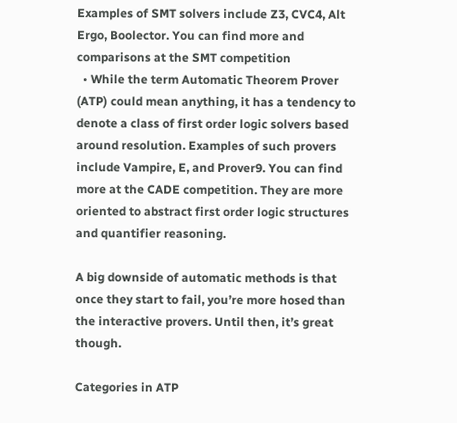Examples of SMT solvers include Z3, CVC4, Alt Ergo, Boolector. You can find more and comparisons at the SMT competition
  • While the term Automatic Theorem Prover (ATP) could mean anything, it has a tendency to denote a class of first order logic solvers based around resolution. Examples of such provers include Vampire, E, and Prover9. You can find more at the CADE competition. They are more oriented to abstract first order logic structures and quantifier reasoning.

A big downside of automatic methods is that once they start to fail, you’re more hosed than the interactive provers. Until then, it’s great though.

Categories in ATP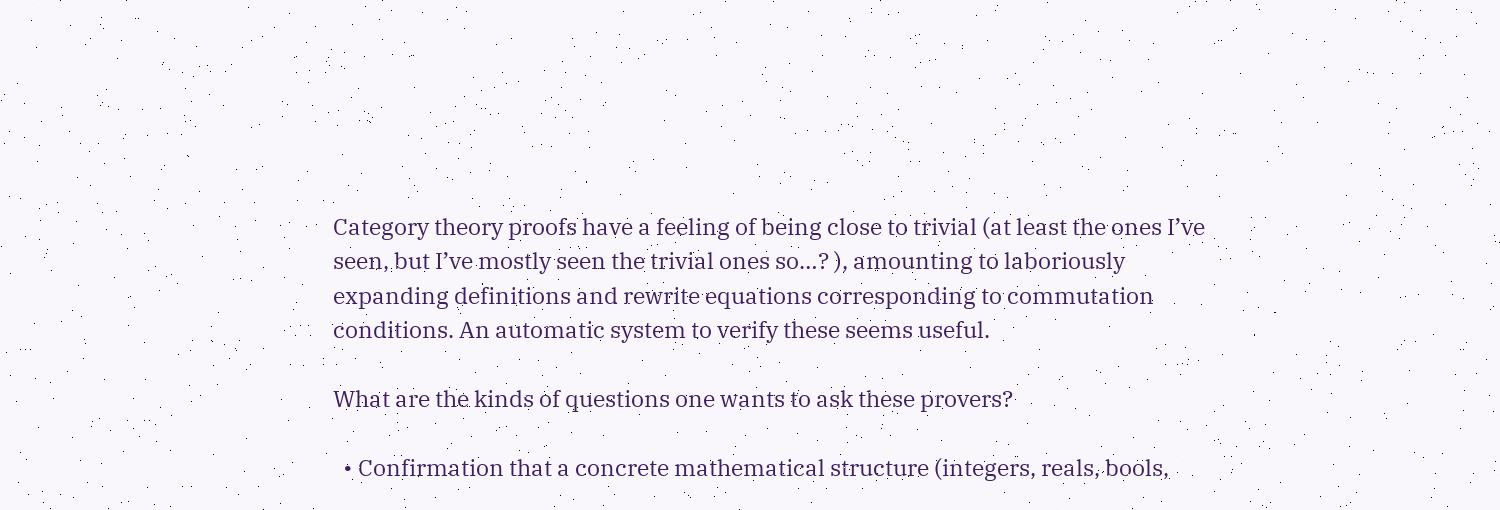Category theory proofs have a feeling of being close to trivial (at least the ones I’ve seen, but I’ve mostly seen the trivial ones so…? ), amounting to laboriously expanding definitions and rewrite equations corresponding to commutation conditions. An automatic system to verify these seems useful.

What are the kinds of questions one wants to ask these provers?

  • Confirmation that a concrete mathematical structure (integers, reals, bools,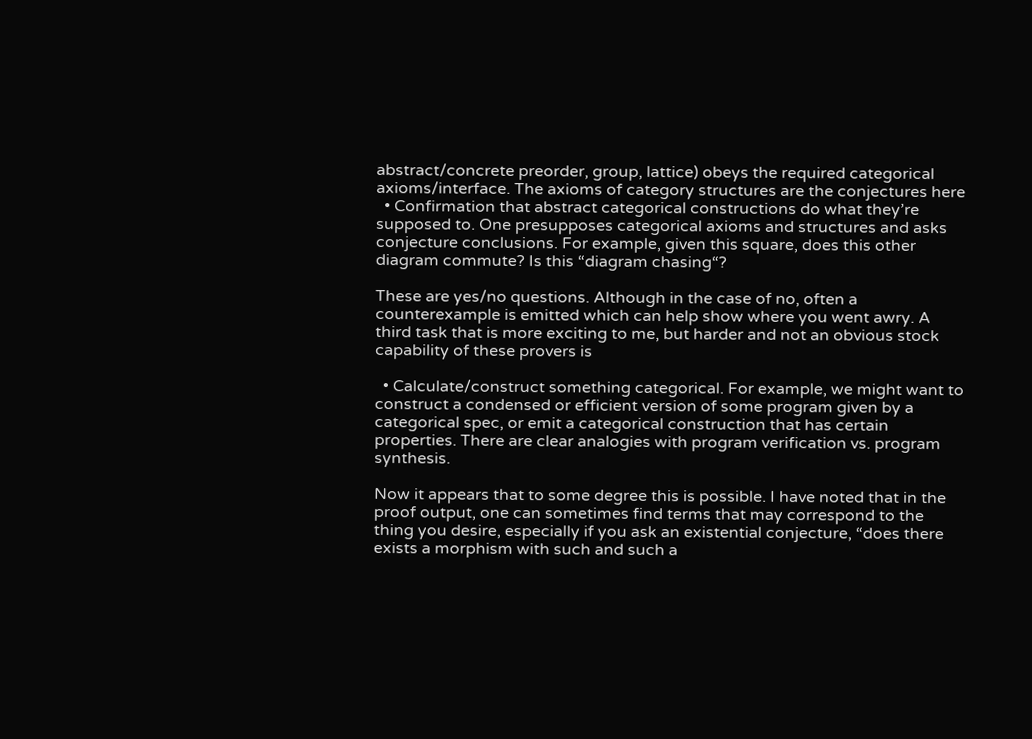abstract/concrete preorder, group, lattice) obeys the required categorical axioms/interface. The axioms of category structures are the conjectures here
  • Confirmation that abstract categorical constructions do what they’re supposed to. One presupposes categorical axioms and structures and asks conjecture conclusions. For example, given this square, does this other diagram commute? Is this “diagram chasing“?

These are yes/no questions. Although in the case of no, often a counterexample is emitted which can help show where you went awry. A third task that is more exciting to me, but harder and not an obvious stock capability of these provers is

  • Calculate/construct something categorical. For example, we might want to construct a condensed or efficient version of some program given by a categorical spec, or emit a categorical construction that has certain properties. There are clear analogies with program verification vs. program synthesis.

Now it appears that to some degree this is possible. I have noted that in the proof output, one can sometimes find terms that may correspond to the thing you desire, especially if you ask an existential conjecture, “does there exists a morphism with such and such a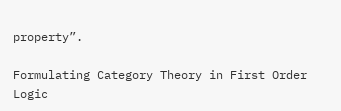property”.

Formulating Category Theory in First Order Logic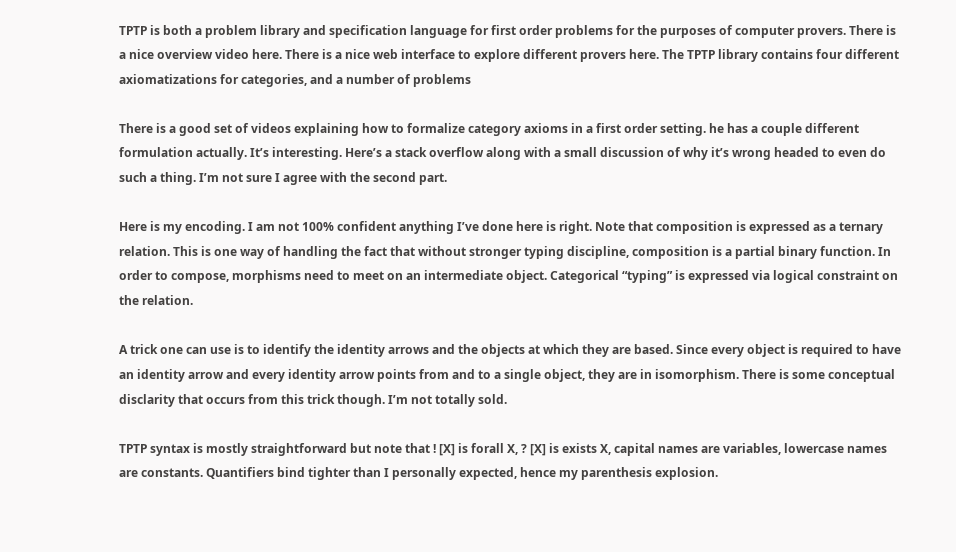TPTP is both a problem library and specification language for first order problems for the purposes of computer provers. There is a nice overview video here. There is a nice web interface to explore different provers here. The TPTP library contains four different axiomatizations for categories, and a number of problems

There is a good set of videos explaining how to formalize category axioms in a first order setting. he has a couple different formulation actually. It’s interesting. Here’s a stack overflow along with a small discussion of why it’s wrong headed to even do such a thing. I’m not sure I agree with the second part.

Here is my encoding. I am not 100% confident anything I’ve done here is right. Note that composition is expressed as a ternary relation. This is one way of handling the fact that without stronger typing discipline, composition is a partial binary function. In order to compose, morphisms need to meet on an intermediate object. Categorical “typing” is expressed via logical constraint on the relation.

A trick one can use is to identify the identity arrows and the objects at which they are based. Since every object is required to have an identity arrow and every identity arrow points from and to a single object, they are in isomorphism. There is some conceptual disclarity that occurs from this trick though. I’m not totally sold.

TPTP syntax is mostly straightforward but note that ! [X] is forall X, ? [X] is exists X, capital names are variables, lowercase names are constants. Quantifiers bind tighter than I personally expected, hence my parenthesis explosion.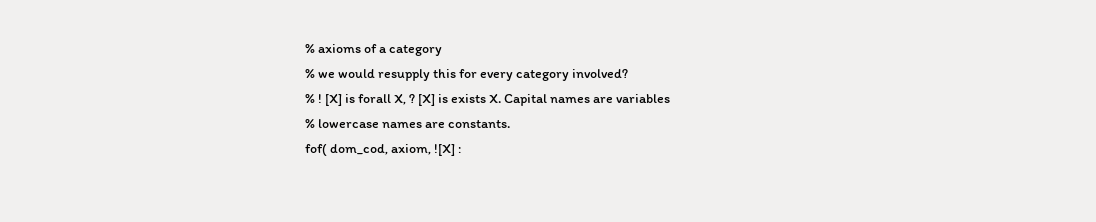% axioms of a category
% we would resupply this for every category involved?
% ! [X] is forall X, ? [X] is exists X. Capital names are variables
% lowercase names are constants.
fof( dom_cod, axiom, ![X] :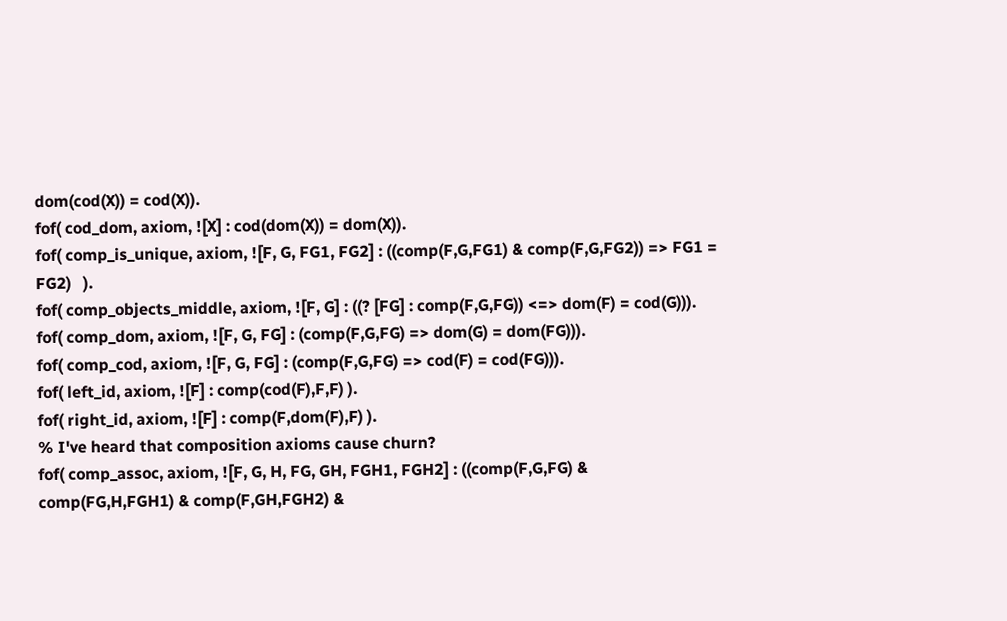dom(cod(X)) = cod(X)).
fof( cod_dom, axiom, ![X] : cod(dom(X)) = dom(X)).
fof( comp_is_unique, axiom, ![F, G, FG1, FG2] : ((comp(F,G,FG1) & comp(F,G,FG2)) => FG1 = FG2)   ).
fof( comp_objects_middle, axiom, ![F, G] : ((? [FG] : comp(F,G,FG)) <=> dom(F) = cod(G))).
fof( comp_dom, axiom, ![F, G, FG] : (comp(F,G,FG) => dom(G) = dom(FG))).
fof( comp_cod, axiom, ![F, G, FG] : (comp(F,G,FG) => cod(F) = cod(FG))).
fof( left_id, axiom, ![F] : comp(cod(F),F,F) ).
fof( right_id, axiom, ![F] : comp(F,dom(F),F) ).
% I've heard that composition axioms cause churn?
fof( comp_assoc, axiom, ![F, G, H, FG, GH, FGH1, FGH2] : ((comp(F,G,FG) & comp(FG,H,FGH1) & comp(F,GH,FGH2) &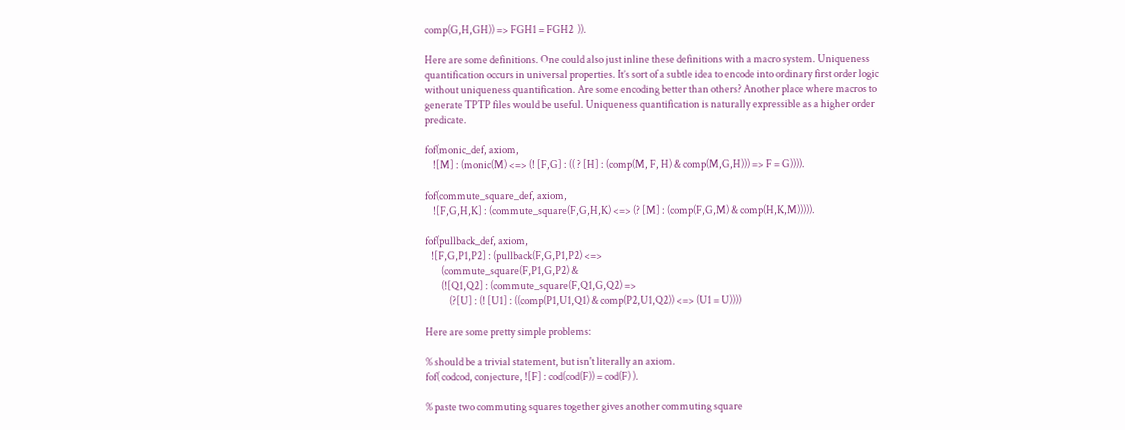comp(G,H,GH)) => FGH1 = FGH2  )).

Here are some definitions. One could also just inline these definitions with a macro system. Uniqueness quantification occurs in universal properties. It’s sort of a subtle idea to encode into ordinary first order logic without uniqueness quantification. Are some encoding better than others? Another place where macros to generate TPTP files would be useful. Uniqueness quantification is naturally expressible as a higher order predicate.

fof(monic_def, axiom,
    ![M] : (monic(M) <=> (! [F,G] : (( ? [H] : (comp(M, F, H) & comp(M,G,H))) => F = G)))).

fof(commute_square_def, axiom,
    ![F,G,H,K] : (commute_square(F,G,H,K) <=> (? [M] : (comp(F,G,M) & comp(H,K,M))))).

fof(pullback_def, axiom,
   ![F,G,P1,P2] : (pullback(F,G,P1,P2) <=>
        (commute_square(F,P1,G,P2) &
        (![Q1,Q2] : (commute_square(F,Q1,G,Q2) =>
            (?[U] : (! [U1] : ((comp(P1,U1,Q1) & comp(P2,U1,Q2)) <=> (U1 = U))))

Here are some pretty simple problems:

% should be a trivial statement, but isn't literally an axiom.
fof( codcod, conjecture, ![F] : cod(cod(F)) = cod(F) ).

% paste two commuting squares together gives another commuting square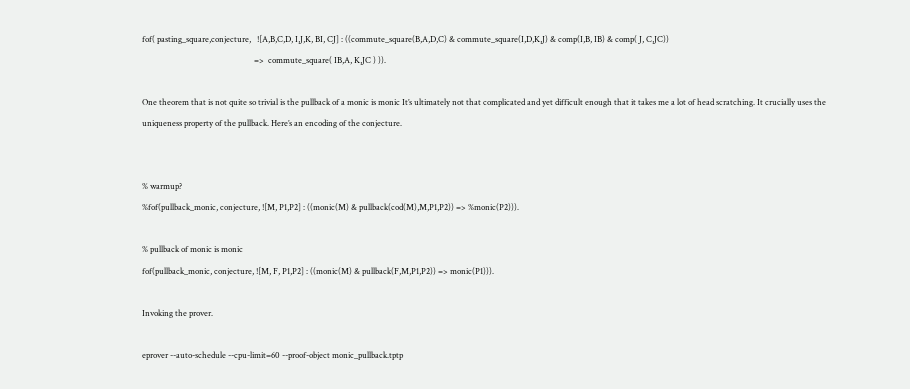fof( pasting_square,conjecture,   ![A,B,C,D, I,J,K, BI, CJ] : ((commute_square(B,A,D,C) & commute_square(I,D,K,J) & comp(I,B, IB) & comp( J, C,JC))
                                                        =>  commute_square( IB,A, K,JC ) )).

One theorem that is not quite so trivial is the pullback of a monic is monic It’s ultimately not that complicated and yet difficult enough that it takes me a lot of head scratching. It crucially uses the uniqueness property of the pullback. Here’s an encoding of the conjecture.


% warmup?
%fof(pullback_monic, conjecture, ![M, P1,P2] : ((monic(M) & pullback(cod(M),M,P1,P2)) => %monic(P2))).

% pullback of monic is monic
fof(pullback_monic, conjecture, ![M, F, P1,P2] : ((monic(M) & pullback(F,M,P1,P2)) => monic(P1))).

Invoking the prover.

eprover --auto-schedule --cpu-limit=60 --proof-object monic_pullback.tptp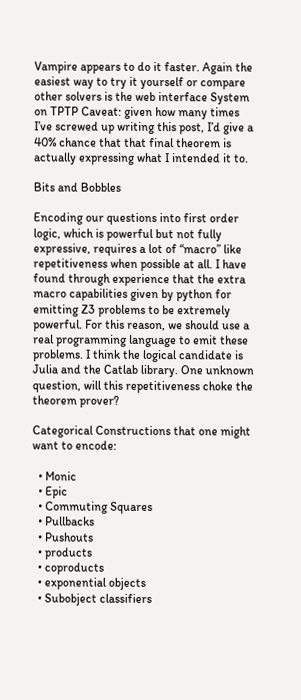Vampire appears to do it faster. Again the easiest way to try it yourself or compare other solvers is the web interface System on TPTP Caveat: given how many times I’ve screwed up writing this post, I’d give a 40% chance that that final theorem is actually expressing what I intended it to.

Bits and Bobbles

Encoding our questions into first order logic, which is powerful but not fully expressive, requires a lot of “macro” like repetitiveness when possible at all. I have found through experience that the extra macro capabilities given by python for emitting Z3 problems to be extremely powerful. For this reason, we should use a real programming language to emit these problems. I think the logical candidate is Julia and the Catlab library. One unknown question, will this repetitiveness choke the theorem prover?

Categorical Constructions that one might want to encode:

  • Monic
  • Epic
  • Commuting Squares
  • Pullbacks
  • Pushouts
  • products
  • coproducts
  • exponential objects
  • Subobject classifiers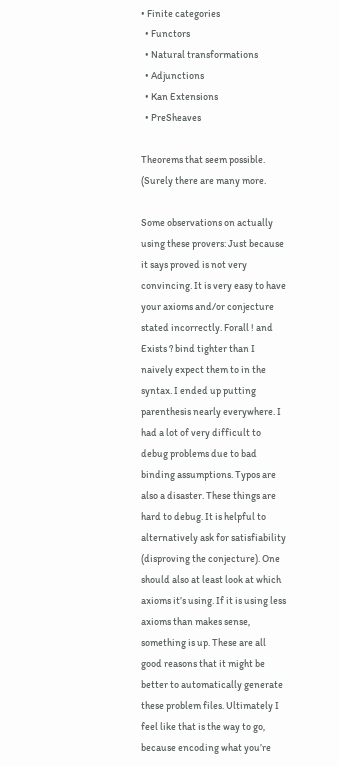• Finite categories
  • Functors
  • Natural transformations
  • Adjunctions
  • Kan Extensions
  • PreSheaves

Theorems that seem possible. (Surely there are many more.

Some observations on actually using these provers: Just because it says proved is not very convincing. It is very easy to have your axioms and/or conjecture stated incorrectly. Forall ! and Exists ? bind tighter than I naively expect them to in the syntax. I ended up putting parenthesis nearly everywhere. I had a lot of very difficult to debug problems due to bad binding assumptions. Typos are also a disaster. These things are hard to debug. It is helpful to alternatively ask for satisfiability (disproving the conjecture). One should also at least look at which axioms it’s using. If it is using less axioms than makes sense, something is up. These are all good reasons that it might be better to automatically generate these problem files. Ultimately I feel like that is the way to go, because encoding what you’re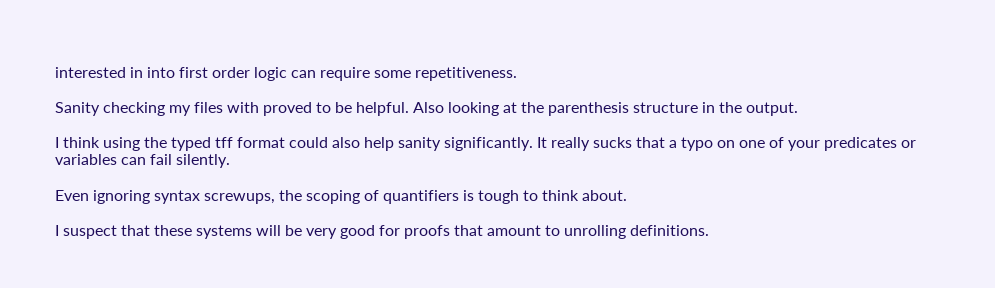interested in into first order logic can require some repetitiveness.

Sanity checking my files with proved to be helpful. Also looking at the parenthesis structure in the output.

I think using the typed tff format could also help sanity significantly. It really sucks that a typo on one of your predicates or variables can fail silently.

Even ignoring syntax screwups, the scoping of quantifiers is tough to think about.

I suspect that these systems will be very good for proofs that amount to unrolling definitions.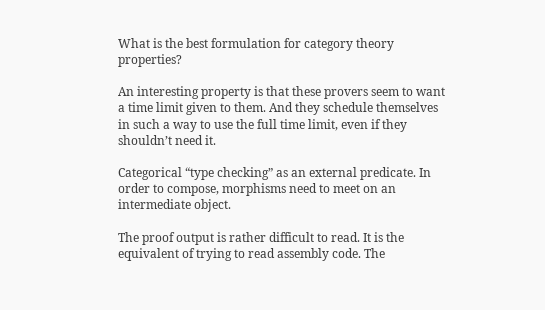What is the best formulation for category theory properties?

An interesting property is that these provers seem to want a time limit given to them. And they schedule themselves in such a way to use the full time limit, even if they shouldn’t need it.

Categorical “type checking” as an external predicate. In order to compose, morphisms need to meet on an intermediate object.

The proof output is rather difficult to read. It is the equivalent of trying to read assembly code. The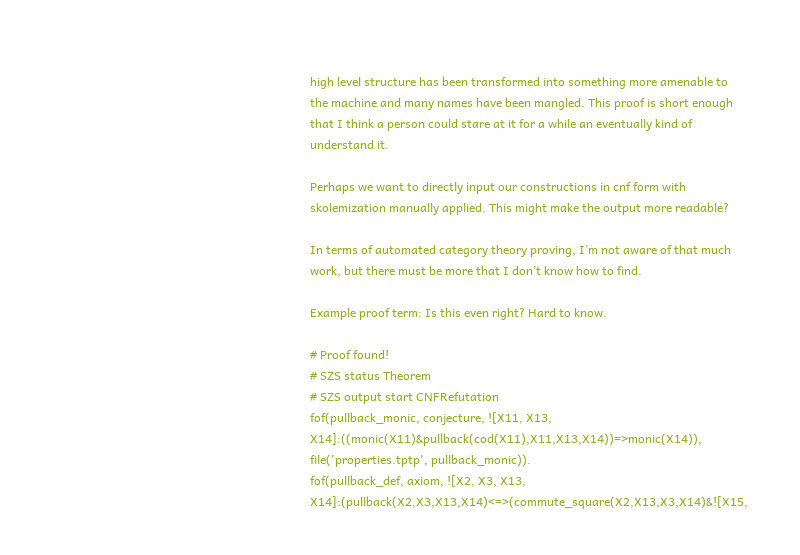high level structure has been transformed into something more amenable to the machine and many names have been mangled. This proof is short enough that I think a person could stare at it for a while an eventually kind of understand it.

Perhaps we want to directly input our constructions in cnf form with skolemization manually applied. This might make the output more readable?

In terms of automated category theory proving, I’m not aware of that much work, but there must be more that I don’t know how to find.

Example proof term: Is this even right? Hard to know.

# Proof found!
# SZS status Theorem
# SZS output start CNFRefutation
fof(pullback_monic, conjecture, ![X11, X13, X14]:((monic(X11)&pullback(cod(X11),X11,X13,X14))=>monic(X14)), file('properties.tptp', pullback_monic)).
fof(pullback_def, axiom, ![X2, X3, X13, X14]:(pullback(X2,X3,X13,X14)<=>(commute_square(X2,X13,X3,X14)&![X15,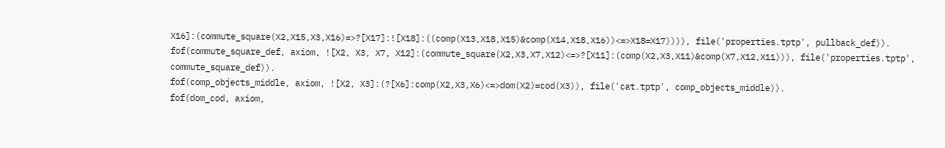X16]:(commute_square(X2,X15,X3,X16)=>?[X17]:![X18]:((comp(X13,X18,X15)&comp(X14,X18,X16))<=>X18=X17)))), file('properties.tptp', pullback_def)).
fof(commute_square_def, axiom, ![X2, X3, X7, X12]:(commute_square(X2,X3,X7,X12)<=>?[X11]:(comp(X2,X3,X11)&comp(X7,X12,X11))), file('properties.tptp', commute_square_def)).
fof(comp_objects_middle, axiom, ![X2, X3]:(?[X6]:comp(X2,X3,X6)<=>dom(X2)=cod(X3)), file('cat.tptp', comp_objects_middle)).
fof(dom_cod, axiom,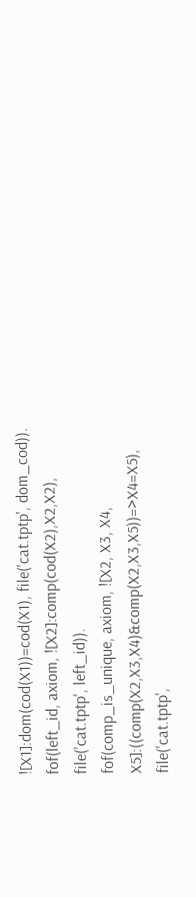![X1]:dom(cod(X1))=cod(X1), file('cat.tptp', dom_cod)).
fof(left_id, axiom, ![X2]:comp(cod(X2),X2,X2), file('cat.tptp', left_id)).
fof(comp_is_unique, axiom, ![X2, X3, X4, X5]:((comp(X2,X3,X4)&comp(X2,X3,X5))=>X4=X5), file('cat.tptp',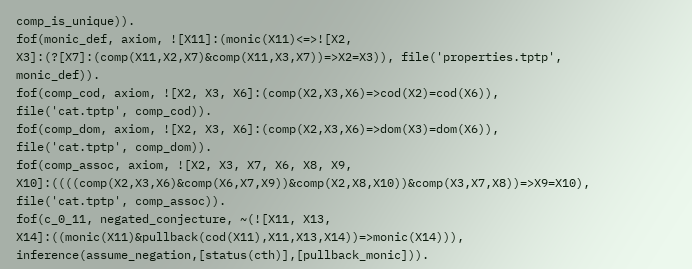comp_is_unique)).
fof(monic_def, axiom, ![X11]:(monic(X11)<=>![X2, X3]:(?[X7]:(comp(X11,X2,X7)&comp(X11,X3,X7))=>X2=X3)), file('properties.tptp', monic_def)).
fof(comp_cod, axiom, ![X2, X3, X6]:(comp(X2,X3,X6)=>cod(X2)=cod(X6)), file('cat.tptp', comp_cod)).
fof(comp_dom, axiom, ![X2, X3, X6]:(comp(X2,X3,X6)=>dom(X3)=dom(X6)), file('cat.tptp', comp_dom)).
fof(comp_assoc, axiom, ![X2, X3, X7, X6, X8, X9, X10]:((((comp(X2,X3,X6)&comp(X6,X7,X9))&comp(X2,X8,X10))&comp(X3,X7,X8))=>X9=X10), file('cat.tptp', comp_assoc)).
fof(c_0_11, negated_conjecture, ~(![X11, X13, X14]:((monic(X11)&pullback(cod(X11),X11,X13,X14))=>monic(X14))), inference(assume_negation,[status(cth)],[pullback_monic])).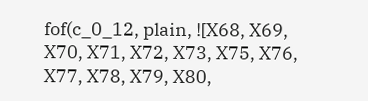fof(c_0_12, plain, ![X68, X69, X70, X71, X72, X73, X75, X76, X77, X78, X79, X80,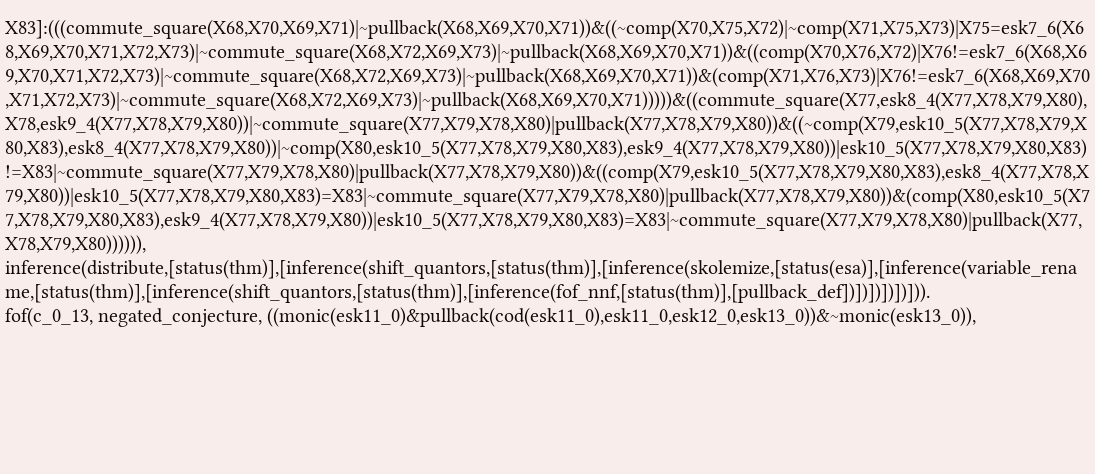X83]:(((commute_square(X68,X70,X69,X71)|~pullback(X68,X69,X70,X71))&((~comp(X70,X75,X72)|~comp(X71,X75,X73)|X75=esk7_6(X68,X69,X70,X71,X72,X73)|~commute_square(X68,X72,X69,X73)|~pullback(X68,X69,X70,X71))&((comp(X70,X76,X72)|X76!=esk7_6(X68,X69,X70,X71,X72,X73)|~commute_square(X68,X72,X69,X73)|~pullback(X68,X69,X70,X71))&(comp(X71,X76,X73)|X76!=esk7_6(X68,X69,X70,X71,X72,X73)|~commute_square(X68,X72,X69,X73)|~pullback(X68,X69,X70,X71)))))&((commute_square(X77,esk8_4(X77,X78,X79,X80),X78,esk9_4(X77,X78,X79,X80))|~commute_square(X77,X79,X78,X80)|pullback(X77,X78,X79,X80))&((~comp(X79,esk10_5(X77,X78,X79,X80,X83),esk8_4(X77,X78,X79,X80))|~comp(X80,esk10_5(X77,X78,X79,X80,X83),esk9_4(X77,X78,X79,X80))|esk10_5(X77,X78,X79,X80,X83)!=X83|~commute_square(X77,X79,X78,X80)|pullback(X77,X78,X79,X80))&((comp(X79,esk10_5(X77,X78,X79,X80,X83),esk8_4(X77,X78,X79,X80))|esk10_5(X77,X78,X79,X80,X83)=X83|~commute_square(X77,X79,X78,X80)|pullback(X77,X78,X79,X80))&(comp(X80,esk10_5(X77,X78,X79,X80,X83),esk9_4(X77,X78,X79,X80))|esk10_5(X77,X78,X79,X80,X83)=X83|~commute_square(X77,X79,X78,X80)|pullback(X77,X78,X79,X80)))))), inference(distribute,[status(thm)],[inference(shift_quantors,[status(thm)],[inference(skolemize,[status(esa)],[inference(variable_rename,[status(thm)],[inference(shift_quantors,[status(thm)],[inference(fof_nnf,[status(thm)],[pullback_def])])])])])])).
fof(c_0_13, negated_conjecture, ((monic(esk11_0)&pullback(cod(esk11_0),esk11_0,esk12_0,esk13_0))&~monic(esk13_0)),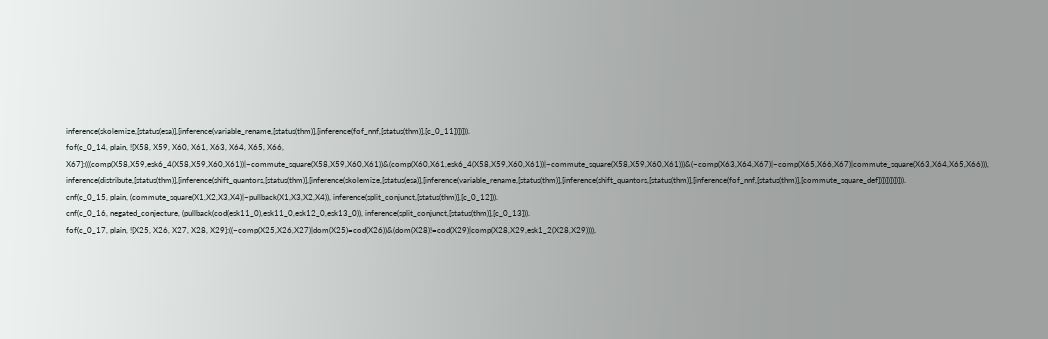inference(skolemize,[status(esa)],[inference(variable_rename,[status(thm)],[inference(fof_nnf,[status(thm)],[c_0_11])])])).
fof(c_0_14, plain, ![X58, X59, X60, X61, X63, X64, X65, X66, X67]:(((comp(X58,X59,esk6_4(X58,X59,X60,X61))|~commute_square(X58,X59,X60,X61))&(comp(X60,X61,esk6_4(X58,X59,X60,X61))|~commute_square(X58,X59,X60,X61)))&(~comp(X63,X64,X67)|~comp(X65,X66,X67)|commute_square(X63,X64,X65,X66))), inference(distribute,[status(thm)],[inference(shift_quantors,[status(thm)],[inference(skolemize,[status(esa)],[inference(variable_rename,[status(thm)],[inference(shift_quantors,[status(thm)],[inference(fof_nnf,[status(thm)],[commute_square_def])])])])])])).
cnf(c_0_15, plain, (commute_square(X1,X2,X3,X4)|~pullback(X1,X3,X2,X4)), inference(split_conjunct,[status(thm)],[c_0_12])).
cnf(c_0_16, negated_conjecture, (pullback(cod(esk11_0),esk11_0,esk12_0,esk13_0)), inference(split_conjunct,[status(thm)],[c_0_13])).
fof(c_0_17, plain, ![X25, X26, X27, X28, X29]:((~comp(X25,X26,X27)|dom(X25)=cod(X26))&(dom(X28)!=cod(X29)|comp(X28,X29,esk1_2(X28,X29)))),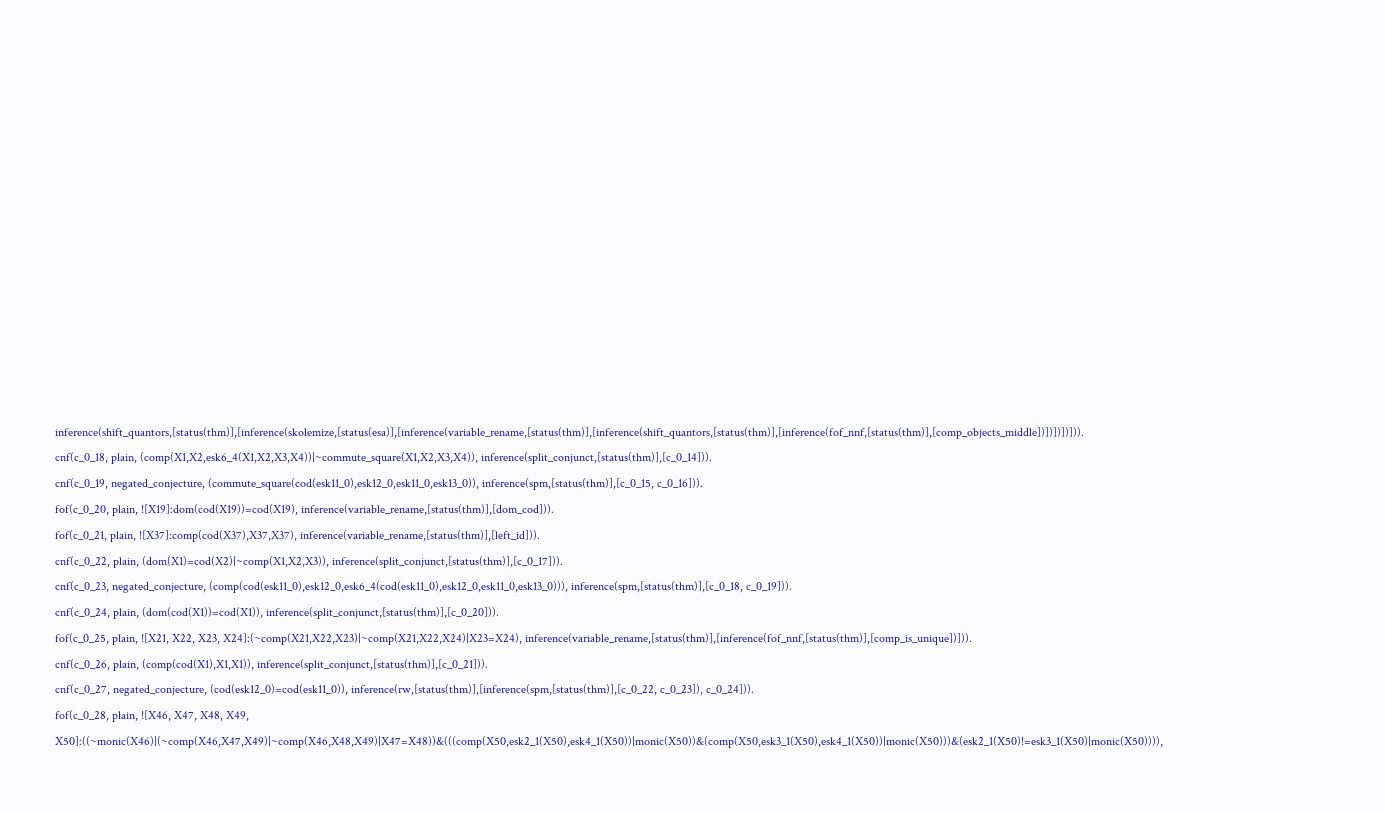inference(shift_quantors,[status(thm)],[inference(skolemize,[status(esa)],[inference(variable_rename,[status(thm)],[inference(shift_quantors,[status(thm)],[inference(fof_nnf,[status(thm)],[comp_objects_middle])])])])])).
cnf(c_0_18, plain, (comp(X1,X2,esk6_4(X1,X2,X3,X4))|~commute_square(X1,X2,X3,X4)), inference(split_conjunct,[status(thm)],[c_0_14])).
cnf(c_0_19, negated_conjecture, (commute_square(cod(esk11_0),esk12_0,esk11_0,esk13_0)), inference(spm,[status(thm)],[c_0_15, c_0_16])).
fof(c_0_20, plain, ![X19]:dom(cod(X19))=cod(X19), inference(variable_rename,[status(thm)],[dom_cod])).
fof(c_0_21, plain, ![X37]:comp(cod(X37),X37,X37), inference(variable_rename,[status(thm)],[left_id])).
cnf(c_0_22, plain, (dom(X1)=cod(X2)|~comp(X1,X2,X3)), inference(split_conjunct,[status(thm)],[c_0_17])).
cnf(c_0_23, negated_conjecture, (comp(cod(esk11_0),esk12_0,esk6_4(cod(esk11_0),esk12_0,esk11_0,esk13_0))), inference(spm,[status(thm)],[c_0_18, c_0_19])).
cnf(c_0_24, plain, (dom(cod(X1))=cod(X1)), inference(split_conjunct,[status(thm)],[c_0_20])).
fof(c_0_25, plain, ![X21, X22, X23, X24]:(~comp(X21,X22,X23)|~comp(X21,X22,X24)|X23=X24), inference(variable_rename,[status(thm)],[inference(fof_nnf,[status(thm)],[comp_is_unique])])).
cnf(c_0_26, plain, (comp(cod(X1),X1,X1)), inference(split_conjunct,[status(thm)],[c_0_21])).
cnf(c_0_27, negated_conjecture, (cod(esk12_0)=cod(esk11_0)), inference(rw,[status(thm)],[inference(spm,[status(thm)],[c_0_22, c_0_23]), c_0_24])).
fof(c_0_28, plain, ![X46, X47, X48, X49, X50]:((~monic(X46)|(~comp(X46,X47,X49)|~comp(X46,X48,X49)|X47=X48))&(((comp(X50,esk2_1(X50),esk4_1(X50))|monic(X50))&(comp(X50,esk3_1(X50),esk4_1(X50))|monic(X50)))&(esk2_1(X50)!=esk3_1(X50)|monic(X50)))),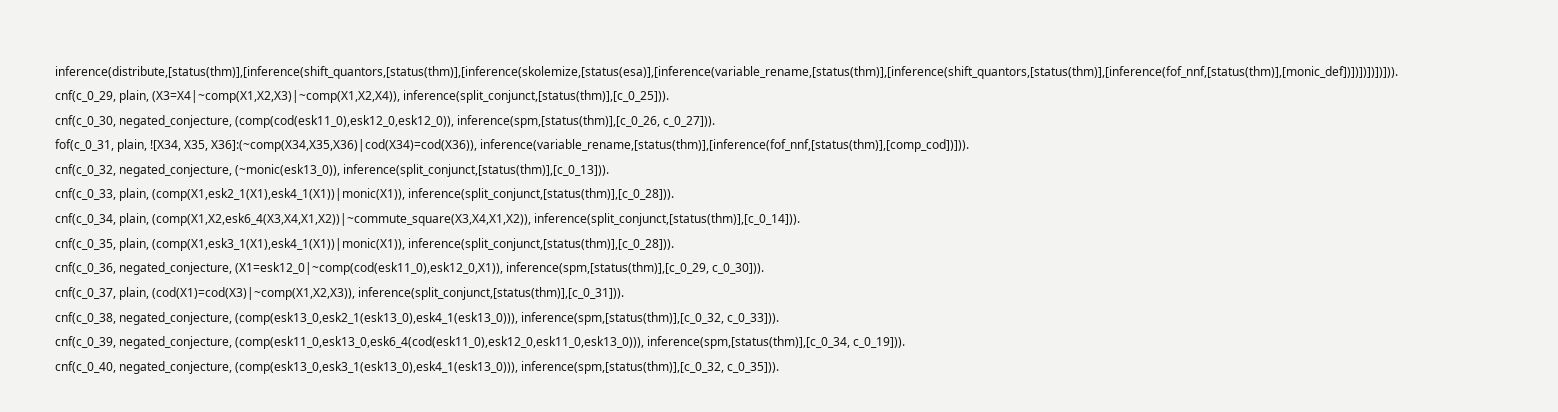inference(distribute,[status(thm)],[inference(shift_quantors,[status(thm)],[inference(skolemize,[status(esa)],[inference(variable_rename,[status(thm)],[inference(shift_quantors,[status(thm)],[inference(fof_nnf,[status(thm)],[monic_def])])])])])])).
cnf(c_0_29, plain, (X3=X4|~comp(X1,X2,X3)|~comp(X1,X2,X4)), inference(split_conjunct,[status(thm)],[c_0_25])).
cnf(c_0_30, negated_conjecture, (comp(cod(esk11_0),esk12_0,esk12_0)), inference(spm,[status(thm)],[c_0_26, c_0_27])).
fof(c_0_31, plain, ![X34, X35, X36]:(~comp(X34,X35,X36)|cod(X34)=cod(X36)), inference(variable_rename,[status(thm)],[inference(fof_nnf,[status(thm)],[comp_cod])])).
cnf(c_0_32, negated_conjecture, (~monic(esk13_0)), inference(split_conjunct,[status(thm)],[c_0_13])).
cnf(c_0_33, plain, (comp(X1,esk2_1(X1),esk4_1(X1))|monic(X1)), inference(split_conjunct,[status(thm)],[c_0_28])).
cnf(c_0_34, plain, (comp(X1,X2,esk6_4(X3,X4,X1,X2))|~commute_square(X3,X4,X1,X2)), inference(split_conjunct,[status(thm)],[c_0_14])).
cnf(c_0_35, plain, (comp(X1,esk3_1(X1),esk4_1(X1))|monic(X1)), inference(split_conjunct,[status(thm)],[c_0_28])).
cnf(c_0_36, negated_conjecture, (X1=esk12_0|~comp(cod(esk11_0),esk12_0,X1)), inference(spm,[status(thm)],[c_0_29, c_0_30])).
cnf(c_0_37, plain, (cod(X1)=cod(X3)|~comp(X1,X2,X3)), inference(split_conjunct,[status(thm)],[c_0_31])).
cnf(c_0_38, negated_conjecture, (comp(esk13_0,esk2_1(esk13_0),esk4_1(esk13_0))), inference(spm,[status(thm)],[c_0_32, c_0_33])).
cnf(c_0_39, negated_conjecture, (comp(esk11_0,esk13_0,esk6_4(cod(esk11_0),esk12_0,esk11_0,esk13_0))), inference(spm,[status(thm)],[c_0_34, c_0_19])).
cnf(c_0_40, negated_conjecture, (comp(esk13_0,esk3_1(esk13_0),esk4_1(esk13_0))), inference(spm,[status(thm)],[c_0_32, c_0_35])).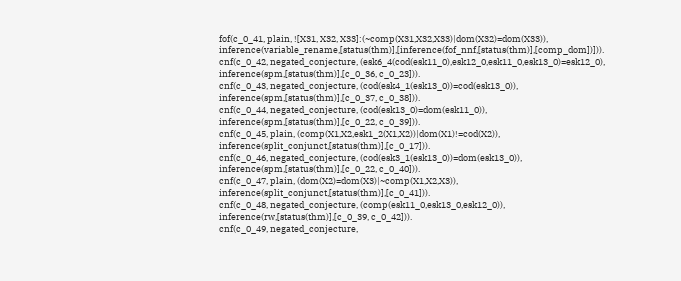fof(c_0_41, plain, ![X31, X32, X33]:(~comp(X31,X32,X33)|dom(X32)=dom(X33)), inference(variable_rename,[status(thm)],[inference(fof_nnf,[status(thm)],[comp_dom])])).
cnf(c_0_42, negated_conjecture, (esk6_4(cod(esk11_0),esk12_0,esk11_0,esk13_0)=esk12_0), inference(spm,[status(thm)],[c_0_36, c_0_23])).
cnf(c_0_43, negated_conjecture, (cod(esk4_1(esk13_0))=cod(esk13_0)), inference(spm,[status(thm)],[c_0_37, c_0_38])).
cnf(c_0_44, negated_conjecture, (cod(esk13_0)=dom(esk11_0)), inference(spm,[status(thm)],[c_0_22, c_0_39])).
cnf(c_0_45, plain, (comp(X1,X2,esk1_2(X1,X2))|dom(X1)!=cod(X2)), inference(split_conjunct,[status(thm)],[c_0_17])).
cnf(c_0_46, negated_conjecture, (cod(esk3_1(esk13_0))=dom(esk13_0)), inference(spm,[status(thm)],[c_0_22, c_0_40])).
cnf(c_0_47, plain, (dom(X2)=dom(X3)|~comp(X1,X2,X3)), inference(split_conjunct,[status(thm)],[c_0_41])).
cnf(c_0_48, negated_conjecture, (comp(esk11_0,esk13_0,esk12_0)), inference(rw,[status(thm)],[c_0_39, c_0_42])).
cnf(c_0_49, negated_conjecture,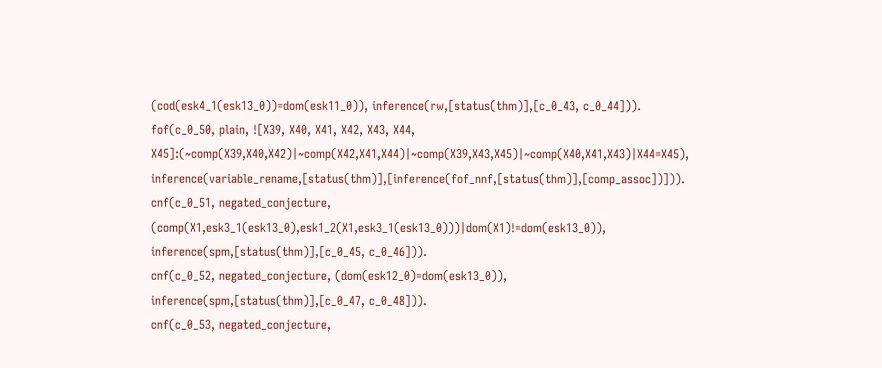(cod(esk4_1(esk13_0))=dom(esk11_0)), inference(rw,[status(thm)],[c_0_43, c_0_44])).
fof(c_0_50, plain, ![X39, X40, X41, X42, X43, X44, X45]:(~comp(X39,X40,X42)|~comp(X42,X41,X44)|~comp(X39,X43,X45)|~comp(X40,X41,X43)|X44=X45), inference(variable_rename,[status(thm)],[inference(fof_nnf,[status(thm)],[comp_assoc])])).
cnf(c_0_51, negated_conjecture, (comp(X1,esk3_1(esk13_0),esk1_2(X1,esk3_1(esk13_0)))|dom(X1)!=dom(esk13_0)), inference(spm,[status(thm)],[c_0_45, c_0_46])).
cnf(c_0_52, negated_conjecture, (dom(esk12_0)=dom(esk13_0)), inference(spm,[status(thm)],[c_0_47, c_0_48])).
cnf(c_0_53, negated_conjecture,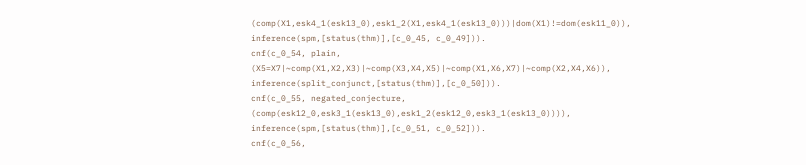(comp(X1,esk4_1(esk13_0),esk1_2(X1,esk4_1(esk13_0)))|dom(X1)!=dom(esk11_0)), inference(spm,[status(thm)],[c_0_45, c_0_49])).
cnf(c_0_54, plain, (X5=X7|~comp(X1,X2,X3)|~comp(X3,X4,X5)|~comp(X1,X6,X7)|~comp(X2,X4,X6)), inference(split_conjunct,[status(thm)],[c_0_50])).
cnf(c_0_55, negated_conjecture, (comp(esk12_0,esk3_1(esk13_0),esk1_2(esk12_0,esk3_1(esk13_0)))), inference(spm,[status(thm)],[c_0_51, c_0_52])).
cnf(c_0_56,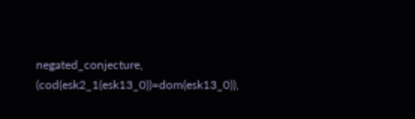negated_conjecture, (cod(esk2_1(esk13_0))=dom(esk13_0)),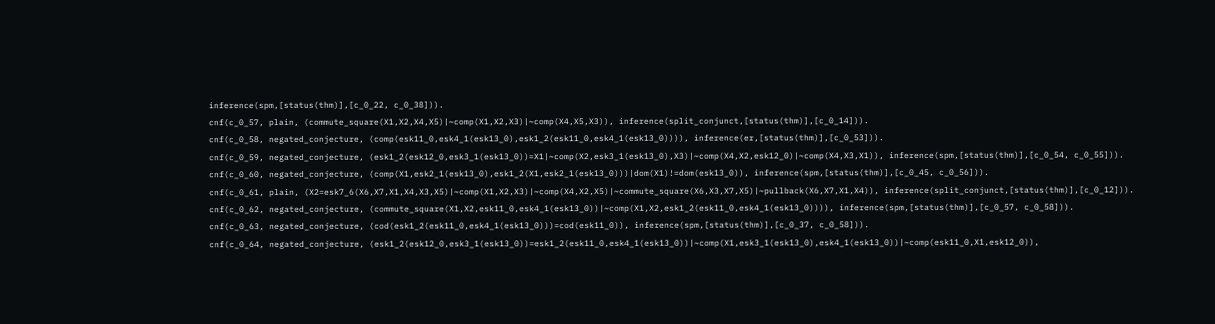inference(spm,[status(thm)],[c_0_22, c_0_38])).
cnf(c_0_57, plain, (commute_square(X1,X2,X4,X5)|~comp(X1,X2,X3)|~comp(X4,X5,X3)), inference(split_conjunct,[status(thm)],[c_0_14])).
cnf(c_0_58, negated_conjecture, (comp(esk11_0,esk4_1(esk13_0),esk1_2(esk11_0,esk4_1(esk13_0)))), inference(er,[status(thm)],[c_0_53])).
cnf(c_0_59, negated_conjecture, (esk1_2(esk12_0,esk3_1(esk13_0))=X1|~comp(X2,esk3_1(esk13_0),X3)|~comp(X4,X2,esk12_0)|~comp(X4,X3,X1)), inference(spm,[status(thm)],[c_0_54, c_0_55])).
cnf(c_0_60, negated_conjecture, (comp(X1,esk2_1(esk13_0),esk1_2(X1,esk2_1(esk13_0)))|dom(X1)!=dom(esk13_0)), inference(spm,[status(thm)],[c_0_45, c_0_56])).
cnf(c_0_61, plain, (X2=esk7_6(X6,X7,X1,X4,X3,X5)|~comp(X1,X2,X3)|~comp(X4,X2,X5)|~commute_square(X6,X3,X7,X5)|~pullback(X6,X7,X1,X4)), inference(split_conjunct,[status(thm)],[c_0_12])).
cnf(c_0_62, negated_conjecture, (commute_square(X1,X2,esk11_0,esk4_1(esk13_0))|~comp(X1,X2,esk1_2(esk11_0,esk4_1(esk13_0)))), inference(spm,[status(thm)],[c_0_57, c_0_58])).
cnf(c_0_63, negated_conjecture, (cod(esk1_2(esk11_0,esk4_1(esk13_0)))=cod(esk11_0)), inference(spm,[status(thm)],[c_0_37, c_0_58])).
cnf(c_0_64, negated_conjecture, (esk1_2(esk12_0,esk3_1(esk13_0))=esk1_2(esk11_0,esk4_1(esk13_0))|~comp(X1,esk3_1(esk13_0),esk4_1(esk13_0))|~comp(esk11_0,X1,esk12_0)),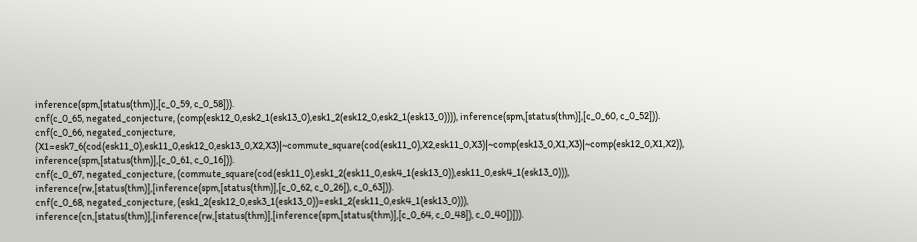inference(spm,[status(thm)],[c_0_59, c_0_58])).
cnf(c_0_65, negated_conjecture, (comp(esk12_0,esk2_1(esk13_0),esk1_2(esk12_0,esk2_1(esk13_0)))), inference(spm,[status(thm)],[c_0_60, c_0_52])).
cnf(c_0_66, negated_conjecture, (X1=esk7_6(cod(esk11_0),esk11_0,esk12_0,esk13_0,X2,X3)|~commute_square(cod(esk11_0),X2,esk11_0,X3)|~comp(esk13_0,X1,X3)|~comp(esk12_0,X1,X2)), inference(spm,[status(thm)],[c_0_61, c_0_16])).
cnf(c_0_67, negated_conjecture, (commute_square(cod(esk11_0),esk1_2(esk11_0,esk4_1(esk13_0)),esk11_0,esk4_1(esk13_0))), inference(rw,[status(thm)],[inference(spm,[status(thm)],[c_0_62, c_0_26]), c_0_63])).
cnf(c_0_68, negated_conjecture, (esk1_2(esk12_0,esk3_1(esk13_0))=esk1_2(esk11_0,esk4_1(esk13_0))), inference(cn,[status(thm)],[inference(rw,[status(thm)],[inference(spm,[status(thm)],[c_0_64, c_0_48]), c_0_40])])).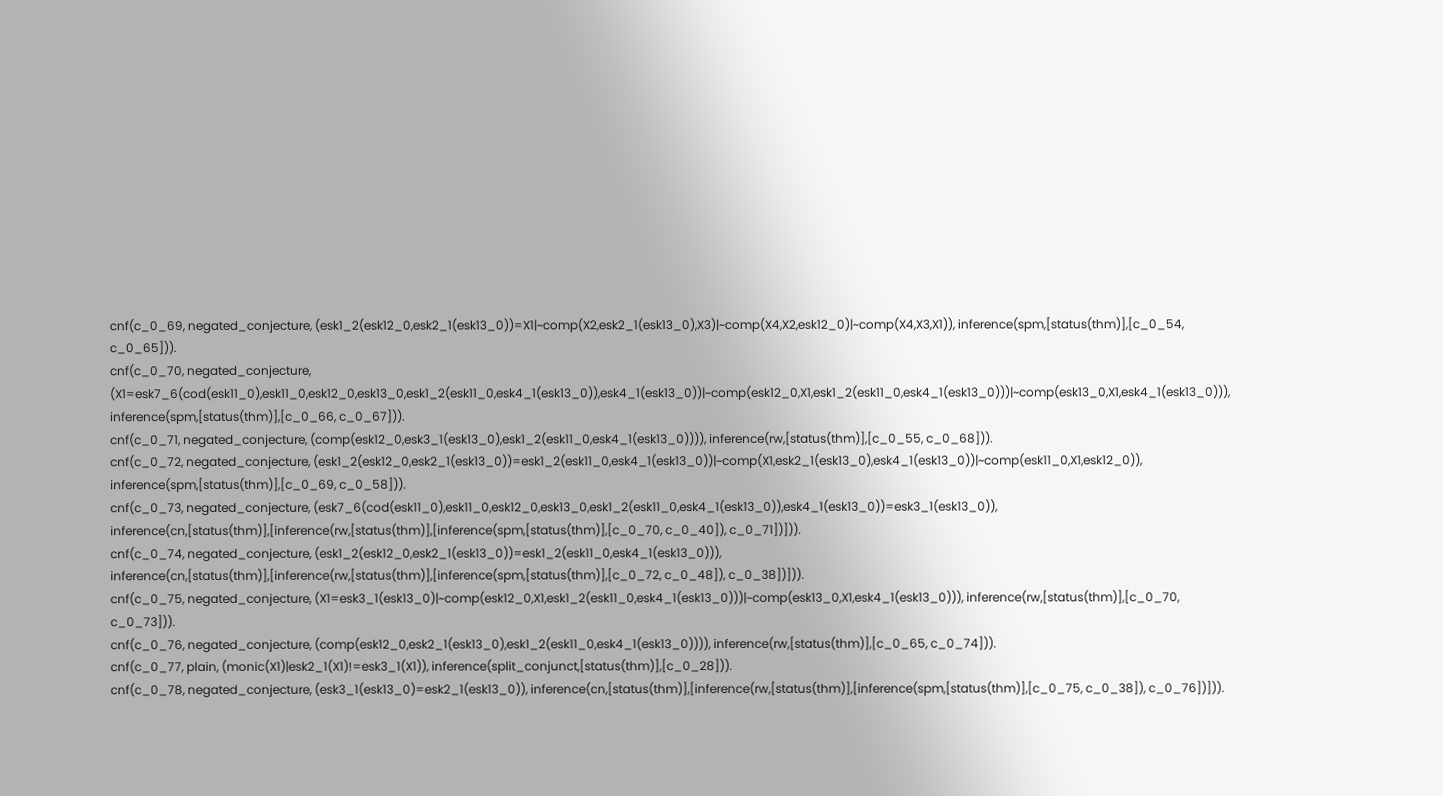cnf(c_0_69, negated_conjecture, (esk1_2(esk12_0,esk2_1(esk13_0))=X1|~comp(X2,esk2_1(esk13_0),X3)|~comp(X4,X2,esk12_0)|~comp(X4,X3,X1)), inference(spm,[status(thm)],[c_0_54, c_0_65])).
cnf(c_0_70, negated_conjecture, (X1=esk7_6(cod(esk11_0),esk11_0,esk12_0,esk13_0,esk1_2(esk11_0,esk4_1(esk13_0)),esk4_1(esk13_0))|~comp(esk12_0,X1,esk1_2(esk11_0,esk4_1(esk13_0)))|~comp(esk13_0,X1,esk4_1(esk13_0))), inference(spm,[status(thm)],[c_0_66, c_0_67])).
cnf(c_0_71, negated_conjecture, (comp(esk12_0,esk3_1(esk13_0),esk1_2(esk11_0,esk4_1(esk13_0)))), inference(rw,[status(thm)],[c_0_55, c_0_68])).
cnf(c_0_72, negated_conjecture, (esk1_2(esk12_0,esk2_1(esk13_0))=esk1_2(esk11_0,esk4_1(esk13_0))|~comp(X1,esk2_1(esk13_0),esk4_1(esk13_0))|~comp(esk11_0,X1,esk12_0)), inference(spm,[status(thm)],[c_0_69, c_0_58])).
cnf(c_0_73, negated_conjecture, (esk7_6(cod(esk11_0),esk11_0,esk12_0,esk13_0,esk1_2(esk11_0,esk4_1(esk13_0)),esk4_1(esk13_0))=esk3_1(esk13_0)), inference(cn,[status(thm)],[inference(rw,[status(thm)],[inference(spm,[status(thm)],[c_0_70, c_0_40]), c_0_71])])).
cnf(c_0_74, negated_conjecture, (esk1_2(esk12_0,esk2_1(esk13_0))=esk1_2(esk11_0,esk4_1(esk13_0))), inference(cn,[status(thm)],[inference(rw,[status(thm)],[inference(spm,[status(thm)],[c_0_72, c_0_48]), c_0_38])])).
cnf(c_0_75, negated_conjecture, (X1=esk3_1(esk13_0)|~comp(esk12_0,X1,esk1_2(esk11_0,esk4_1(esk13_0)))|~comp(esk13_0,X1,esk4_1(esk13_0))), inference(rw,[status(thm)],[c_0_70, c_0_73])).
cnf(c_0_76, negated_conjecture, (comp(esk12_0,esk2_1(esk13_0),esk1_2(esk11_0,esk4_1(esk13_0)))), inference(rw,[status(thm)],[c_0_65, c_0_74])).
cnf(c_0_77, plain, (monic(X1)|esk2_1(X1)!=esk3_1(X1)), inference(split_conjunct,[status(thm)],[c_0_28])).
cnf(c_0_78, negated_conjecture, (esk3_1(esk13_0)=esk2_1(esk13_0)), inference(cn,[status(thm)],[inference(rw,[status(thm)],[inference(spm,[status(thm)],[c_0_75, c_0_38]), c_0_76])])).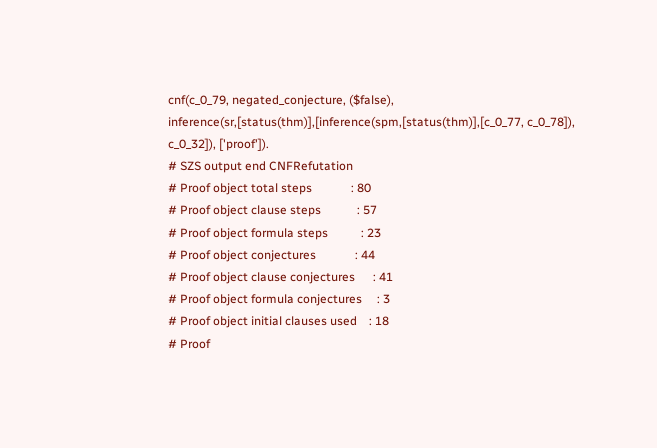cnf(c_0_79, negated_conjecture, ($false), inference(sr,[status(thm)],[inference(spm,[status(thm)],[c_0_77, c_0_78]), c_0_32]), ['proof']).
# SZS output end CNFRefutation
# Proof object total steps             : 80
# Proof object clause steps            : 57
# Proof object formula steps           : 23
# Proof object conjectures             : 44
# Proof object clause conjectures      : 41
# Proof object formula conjectures     : 3
# Proof object initial clauses used    : 18
# Proof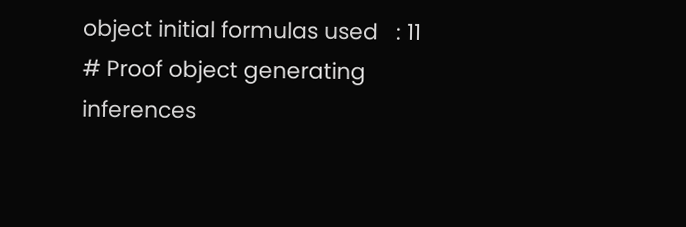object initial formulas used   : 11
# Proof object generating inferences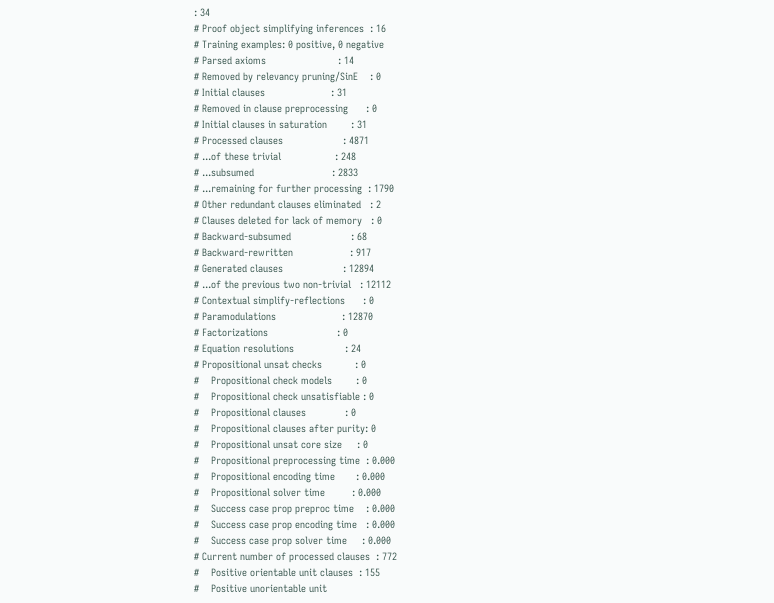: 34
# Proof object simplifying inferences  : 16
# Training examples: 0 positive, 0 negative
# Parsed axioms                        : 14
# Removed by relevancy pruning/SinE    : 0
# Initial clauses                      : 31
# Removed in clause preprocessing      : 0
# Initial clauses in saturation        : 31
# Processed clauses                    : 4871
# ...of these trivial                  : 248
# ...subsumed                          : 2833
# ...remaining for further processing  : 1790
# Other redundant clauses eliminated   : 2
# Clauses deleted for lack of memory   : 0
# Backward-subsumed                    : 68
# Backward-rewritten                   : 917
# Generated clauses                    : 12894
# ...of the previous two non-trivial   : 12112
# Contextual simplify-reflections      : 0
# Paramodulations                      : 12870
# Factorizations                       : 0
# Equation resolutions                 : 24
# Propositional unsat checks           : 0
#    Propositional check models        : 0
#    Propositional check unsatisfiable : 0
#    Propositional clauses             : 0
#    Propositional clauses after purity: 0
#    Propositional unsat core size     : 0
#    Propositional preprocessing time  : 0.000
#    Propositional encoding time       : 0.000
#    Propositional solver time         : 0.000
#    Success case prop preproc time    : 0.000
#    Success case prop encoding time   : 0.000
#    Success case prop solver time     : 0.000
# Current number of processed clauses  : 772
#    Positive orientable unit clauses  : 155
#    Positive unorientable unit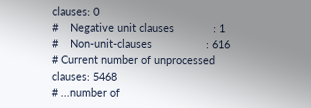clauses: 0
#    Negative unit clauses             : 1
#    Non-unit-clauses                  : 616
# Current number of unprocessed clauses: 5468
# ...number of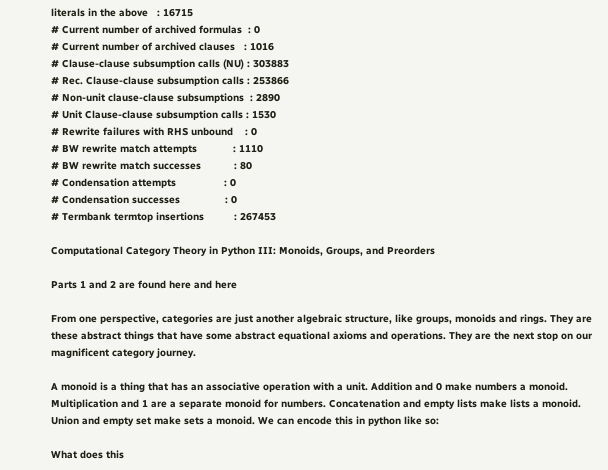literals in the above   : 16715
# Current number of archived formulas  : 0
# Current number of archived clauses   : 1016
# Clause-clause subsumption calls (NU) : 303883
# Rec. Clause-clause subsumption calls : 253866
# Non-unit clause-clause subsumptions  : 2890
# Unit Clause-clause subsumption calls : 1530
# Rewrite failures with RHS unbound    : 0
# BW rewrite match attempts            : 1110
# BW rewrite match successes           : 80
# Condensation attempts                : 0
# Condensation successes               : 0
# Termbank termtop insertions          : 267453

Computational Category Theory in Python III: Monoids, Groups, and Preorders

Parts 1 and 2 are found here and here

From one perspective, categories are just another algebraic structure, like groups, monoids and rings. They are these abstract things that have some abstract equational axioms and operations. They are the next stop on our magnificent category journey.

A monoid is a thing that has an associative operation with a unit. Addition and 0 make numbers a monoid. Multiplication and 1 are a separate monoid for numbers. Concatenation and empty lists make lists a monoid. Union and empty set make sets a monoid. We can encode this in python like so:

What does this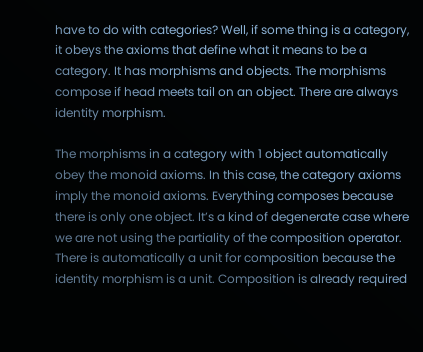have to do with categories? Well, if some thing is a category, it obeys the axioms that define what it means to be a category. It has morphisms and objects. The morphisms compose if head meets tail on an object. There are always identity morphism.

The morphisms in a category with 1 object automatically obey the monoid axioms. In this case, the category axioms imply the monoid axioms. Everything composes because there is only one object. It’s a kind of degenerate case where we are not using the partiality of the composition operator. There is automatically a unit for composition because the identity morphism is a unit. Composition is already required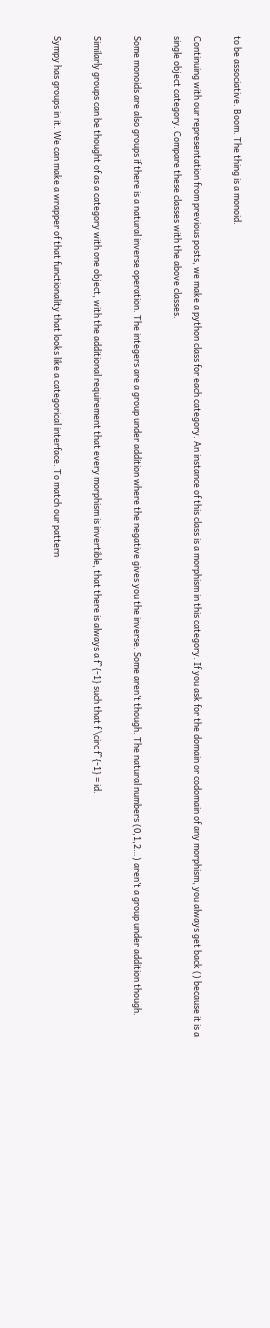to be associative. Boom. The thing is a monoid.

Continuing with our representation from previous posts, we make a python class for each category. An instance of this class is a morphism in this category. If you ask for the domain or codomain of any morphism, you always get back () because it is a single object category. Compare these classes with the above classes.

Some monoids are also groups if there is a natural inverse operation. The integers are a group under addition where the negative gives you the inverse. Some aren’t though. The natural numbers (0,1,2…) aren’t a group under addition though.

Similarly groups can be thought of as a category with one object, with the additional requirement that every morphism is invertible, that there is always a f^{-1} such that f \circ f^{-1} = id.

Sympy has groups in it. We can make a wrapper of that functionality that looks like a categorical interface. To match our pattern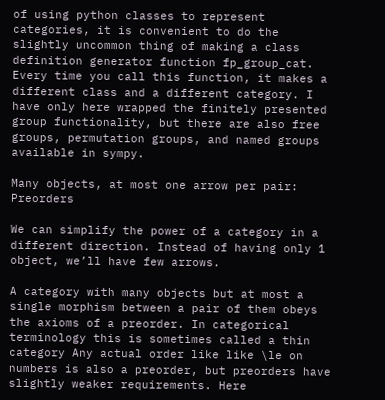of using python classes to represent categories, it is convenient to do the slightly uncommon thing of making a class definition generator function fp_group_cat. Every time you call this function, it makes a different class and a different category. I have only here wrapped the finitely presented group functionality, but there are also free groups, permutation groups, and named groups available in sympy.

Many objects, at most one arrow per pair: Preorders

We can simplify the power of a category in a different direction. Instead of having only 1 object, we’ll have few arrows.

A category with many objects but at most a single morphism between a pair of them obeys the axioms of a preorder. In categorical terminology this is sometimes called a thin category Any actual order like like \le on numbers is also a preorder, but preorders have slightly weaker requirements. Here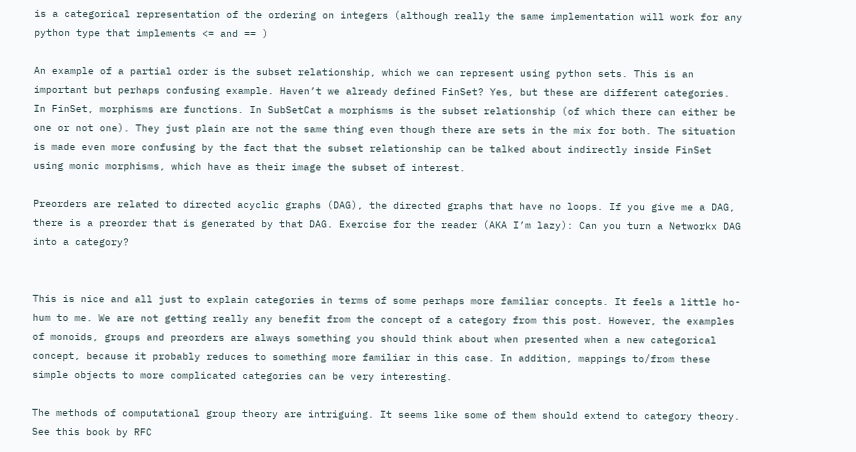is a categorical representation of the ordering on integers (although really the same implementation will work for any python type that implements <= and == )

An example of a partial order is the subset relationship, which we can represent using python sets. This is an important but perhaps confusing example. Haven’t we already defined FinSet? Yes, but these are different categories. In FinSet, morphisms are functions. In SubSetCat a morphisms is the subset relationship (of which there can either be one or not one). They just plain are not the same thing even though there are sets in the mix for both. The situation is made even more confusing by the fact that the subset relationship can be talked about indirectly inside FinSet using monic morphisms, which have as their image the subset of interest.

Preorders are related to directed acyclic graphs (DAG), the directed graphs that have no loops. If you give me a DAG, there is a preorder that is generated by that DAG. Exercise for the reader (AKA I’m lazy): Can you turn a Networkx DAG into a category?


This is nice and all just to explain categories in terms of some perhaps more familiar concepts. It feels a little ho-hum to me. We are not getting really any benefit from the concept of a category from this post. However, the examples of monoids, groups and preorders are always something you should think about when presented when a new categorical concept, because it probably reduces to something more familiar in this case. In addition, mappings to/from these simple objects to more complicated categories can be very interesting.

The methods of computational group theory are intriguing. It seems like some of them should extend to category theory. See this book by RFC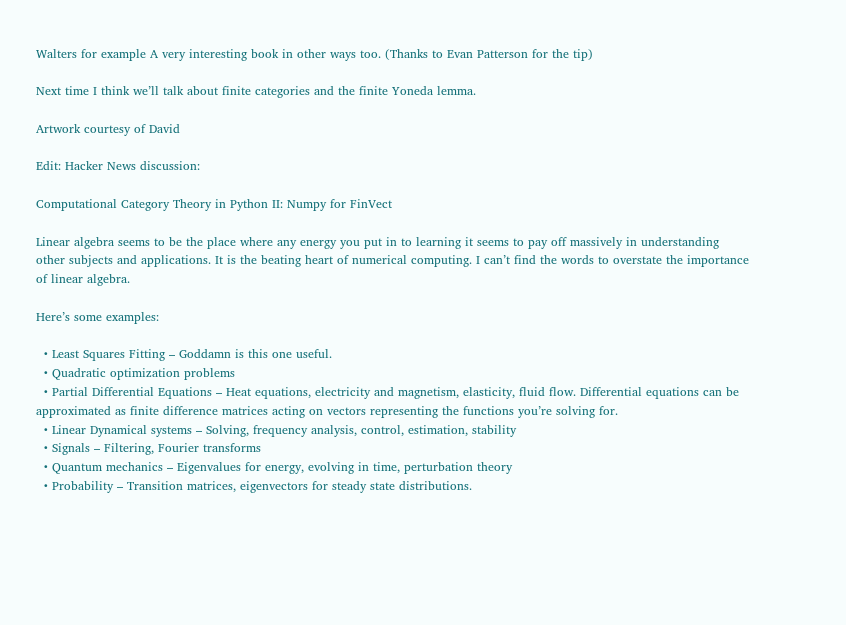Walters for example A very interesting book in other ways too. (Thanks to Evan Patterson for the tip)

Next time I think we’ll talk about finite categories and the finite Yoneda lemma.

Artwork courtesy of David

Edit: Hacker News discussion:

Computational Category Theory in Python II: Numpy for FinVect

Linear algebra seems to be the place where any energy you put in to learning it seems to pay off massively in understanding other subjects and applications. It is the beating heart of numerical computing. I can’t find the words to overstate the importance of linear algebra.

Here’s some examples:

  • Least Squares Fitting – Goddamn is this one useful.
  • Quadratic optimization problems
  • Partial Differential Equations – Heat equations, electricity and magnetism, elasticity, fluid flow. Differential equations can be approximated as finite difference matrices acting on vectors representing the functions you’re solving for.
  • Linear Dynamical systems – Solving, frequency analysis, control, estimation, stability
  • Signals – Filtering, Fourier transforms
  • Quantum mechanics – Eigenvalues for energy, evolving in time, perturbation theory
  • Probability – Transition matrices, eigenvectors for steady state distributions.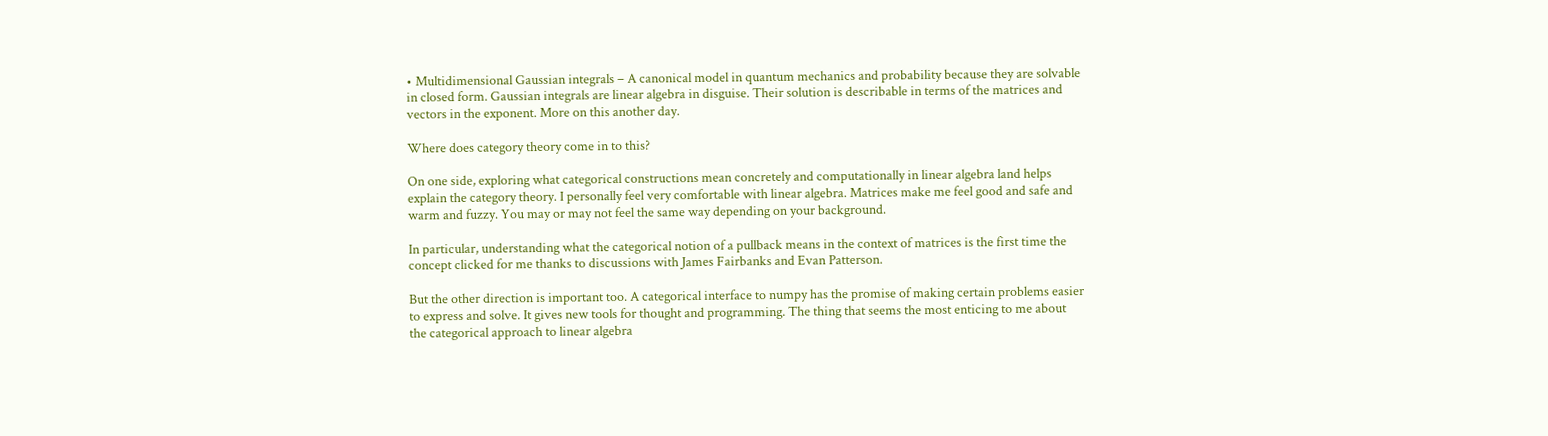• Multidimensional Gaussian integrals – A canonical model in quantum mechanics and probability because they are solvable in closed form. Gaussian integrals are linear algebra in disguise. Their solution is describable in terms of the matrices and vectors in the exponent. More on this another day.

Where does category theory come in to this?

On one side, exploring what categorical constructions mean concretely and computationally in linear algebra land helps explain the category theory. I personally feel very comfortable with linear algebra. Matrices make me feel good and safe and warm and fuzzy. You may or may not feel the same way depending on your background.

In particular, understanding what the categorical notion of a pullback means in the context of matrices is the first time the concept clicked for me thanks to discussions with James Fairbanks and Evan Patterson.

But the other direction is important too. A categorical interface to numpy has the promise of making certain problems easier to express and solve. It gives new tools for thought and programming. The thing that seems the most enticing to me about the categorical approach to linear algebra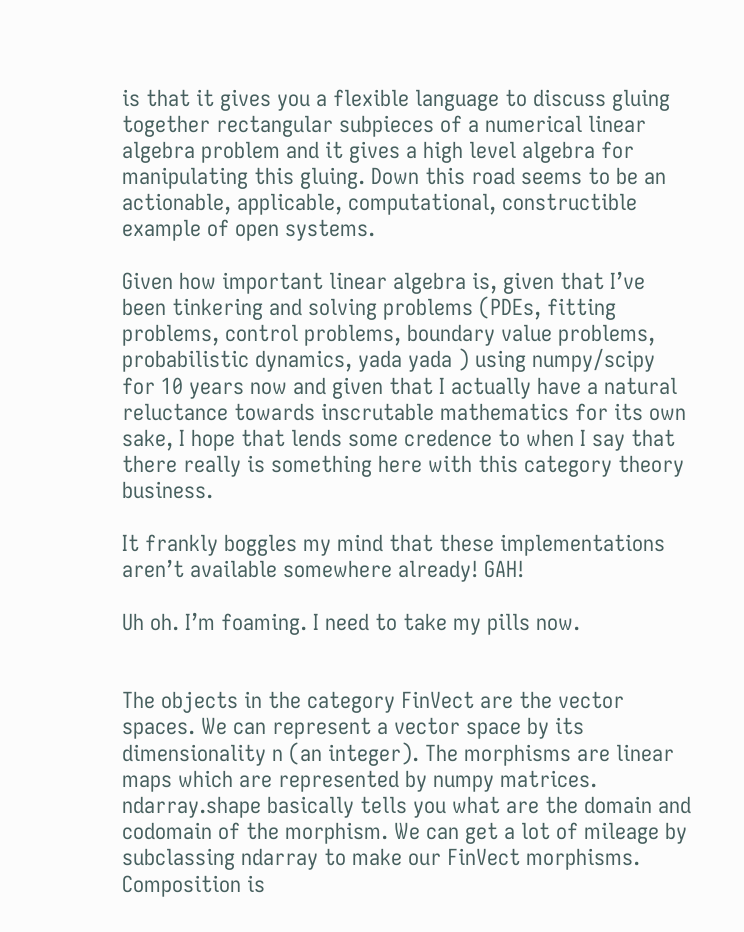is that it gives you a flexible language to discuss gluing together rectangular subpieces of a numerical linear algebra problem and it gives a high level algebra for manipulating this gluing. Down this road seems to be an actionable, applicable, computational, constructible example of open systems.

Given how important linear algebra is, given that I’ve been tinkering and solving problems (PDEs, fitting problems, control problems, boundary value problems, probabilistic dynamics, yada yada ) using numpy/scipy for 10 years now and given that I actually have a natural reluctance towards inscrutable mathematics for its own sake, I hope that lends some credence to when I say that there really is something here with this category theory business.

It frankly boggles my mind that these implementations aren’t available somewhere already! GAH!

Uh oh. I’m foaming. I need to take my pills now.


The objects in the category FinVect are the vector spaces. We can represent a vector space by its dimensionality n (an integer). The morphisms are linear maps which are represented by numpy matrices. ndarray.shape basically tells you what are the domain and codomain of the morphism. We can get a lot of mileage by subclassing ndarray to make our FinVect morphisms. Composition is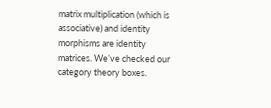matrix multiplication (which is associative) and identity morphisms are identity matrices. We’ve checked our category theory boxes.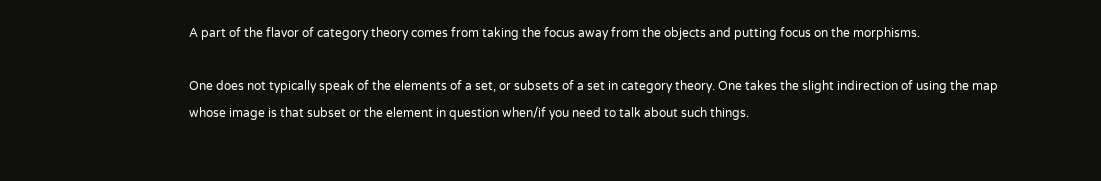A part of the flavor of category theory comes from taking the focus away from the objects and putting focus on the morphisms.

One does not typically speak of the elements of a set, or subsets of a set in category theory. One takes the slight indirection of using the map whose image is that subset or the element in question when/if you need to talk about such things.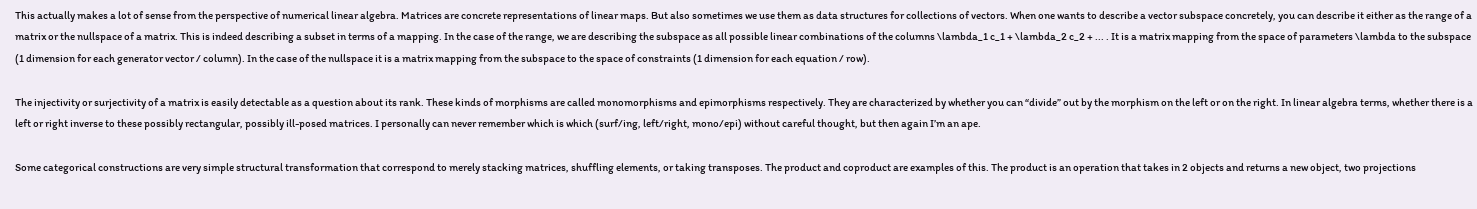This actually makes a lot of sense from the perspective of numerical linear algebra. Matrices are concrete representations of linear maps. But also sometimes we use them as data structures for collections of vectors. When one wants to describe a vector subspace concretely, you can describe it either as the range of a matrix or the nullspace of a matrix. This is indeed describing a subset in terms of a mapping. In the case of the range, we are describing the subspace as all possible linear combinations of the columns \lambda_1 c_1 + \lambda_2 c_2 + ... . It is a matrix mapping from the space of parameters \lambda to the subspace (1 dimension for each generator vector / column). In the case of the nullspace it is a matrix mapping from the subspace to the space of constraints (1 dimension for each equation / row).

The injectivity or surjectivity of a matrix is easily detectable as a question about its rank. These kinds of morphisms are called monomorphisms and epimorphisms respectively. They are characterized by whether you can “divide” out by the morphism on the left or on the right. In linear algebra terms, whether there is a left or right inverse to these possibly rectangular, possibly ill-posed matrices. I personally can never remember which is which (surf/ing, left/right, mono/epi) without careful thought, but then again I’m an ape.

Some categorical constructions are very simple structural transformation that correspond to merely stacking matrices, shuffling elements, or taking transposes. The product and coproduct are examples of this. The product is an operation that takes in 2 objects and returns a new object, two projections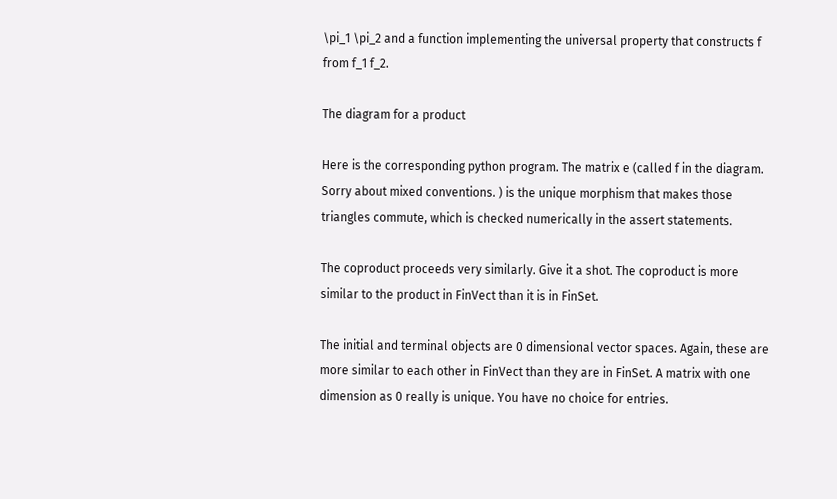\pi_1 \pi_2 and a function implementing the universal property that constructs f from f_1 f_2.

The diagram for a product

Here is the corresponding python program. The matrix e (called f in the diagram. Sorry about mixed conventions. ) is the unique morphism that makes those triangles commute, which is checked numerically in the assert statements.

The coproduct proceeds very similarly. Give it a shot. The coproduct is more similar to the product in FinVect than it is in FinSet.

The initial and terminal objects are 0 dimensional vector spaces. Again, these are more similar to each other in FinVect than they are in FinSet. A matrix with one dimension as 0 really is unique. You have no choice for entries.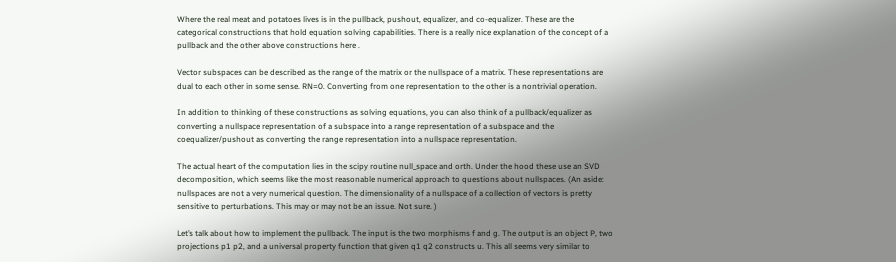Where the real meat and potatoes lives is in the pullback, pushout, equalizer, and co-equalizer. These are the categorical constructions that hold equation solving capabilities. There is a really nice explanation of the concept of a pullback and the other above constructions here .

Vector subspaces can be described as the range of the matrix or the nullspace of a matrix. These representations are dual to each other in some sense. RN=0. Converting from one representation to the other is a nontrivial operation.

In addition to thinking of these constructions as solving equations, you can also think of a pullback/equalizer as converting a nullspace representation of a subspace into a range representation of a subspace and the coequalizer/pushout as converting the range representation into a nullspace representation.

The actual heart of the computation lies in the scipy routine null_space and orth. Under the hood these use an SVD decomposition, which seems like the most reasonable numerical approach to questions about nullspaces. (An aside: nullspaces are not a very numerical question. The dimensionality of a nullspace of a collection of vectors is pretty sensitive to perturbations. This may or may not be an issue. Not sure. )

Let’s talk about how to implement the pullback. The input is the two morphisms f and g. The output is an object P, two projections p1 p2, and a universal property function that given q1 q2 constructs u. This all seems very similar to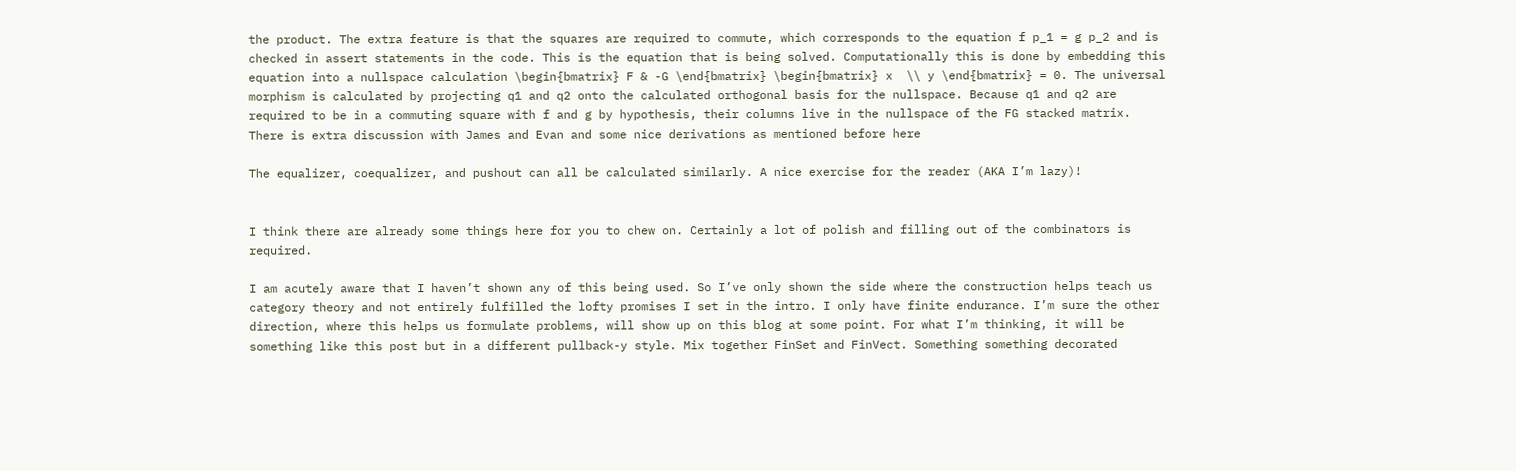the product. The extra feature is that the squares are required to commute, which corresponds to the equation f p_1 = g p_2 and is checked in assert statements in the code. This is the equation that is being solved. Computationally this is done by embedding this equation into a nullspace calculation \begin{bmatrix} F & -G \end{bmatrix} \begin{bmatrix} x  \\ y \end{bmatrix} = 0. The universal morphism is calculated by projecting q1 and q2 onto the calculated orthogonal basis for the nullspace. Because q1 and q2 are required to be in a commuting square with f and g by hypothesis, their columns live in the nullspace of the FG stacked matrix. There is extra discussion with James and Evan and some nice derivations as mentioned before here

The equalizer, coequalizer, and pushout can all be calculated similarly. A nice exercise for the reader (AKA I’m lazy)!


I think there are already some things here for you to chew on. Certainly a lot of polish and filling out of the combinators is required.

I am acutely aware that I haven’t shown any of this being used. So I’ve only shown the side where the construction helps teach us category theory and not entirely fulfilled the lofty promises I set in the intro. I only have finite endurance. I’m sure the other direction, where this helps us formulate problems, will show up on this blog at some point. For what I’m thinking, it will be something like this post but in a different pullback-y style. Mix together FinSet and FinVect. Something something decorated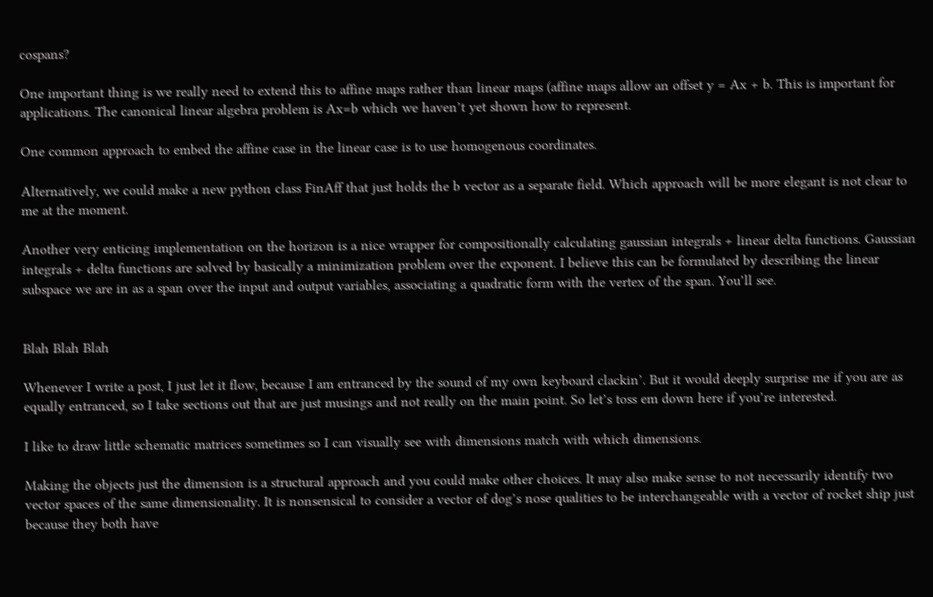cospans?

One important thing is we really need to extend this to affine maps rather than linear maps (affine maps allow an offset y = Ax + b. This is important for applications. The canonical linear algebra problem is Ax=b which we haven’t yet shown how to represent.

One common approach to embed the affine case in the linear case is to use homogenous coordinates.

Alternatively, we could make a new python class FinAff that just holds the b vector as a separate field. Which approach will be more elegant is not clear to me at the moment.

Another very enticing implementation on the horizon is a nice wrapper for compositionally calculating gaussian integrals + linear delta functions. Gaussian integrals + delta functions are solved by basically a minimization problem over the exponent. I believe this can be formulated by describing the linear subspace we are in as a span over the input and output variables, associating a quadratic form with the vertex of the span. You’ll see.


Blah Blah Blah

Whenever I write a post, I just let it flow, because I am entranced by the sound of my own keyboard clackin’. But it would deeply surprise me if you are as equally entranced, so I take sections out that are just musings and not really on the main point. So let’s toss em down here if you’re interested.

I like to draw little schematic matrices sometimes so I can visually see with dimensions match with which dimensions.

Making the objects just the dimension is a structural approach and you could make other choices. It may also make sense to not necessarily identify two vector spaces of the same dimensionality. It is nonsensical to consider a vector of dog’s nose qualities to be interchangeable with a vector of rocket ship just because they both have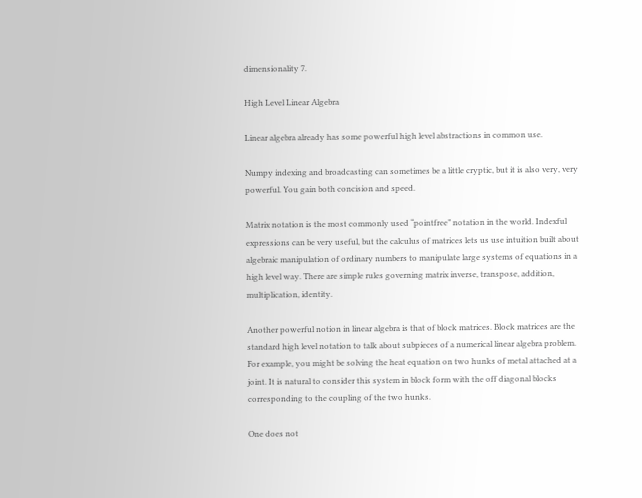dimensionality 7.

High Level Linear Algebra

Linear algebra already has some powerful high level abstractions in common use.

Numpy indexing and broadcasting can sometimes be a little cryptic, but it is also very, very powerful. You gain both concision and speed.

Matrix notation is the most commonly used “pointfree” notation in the world. Indexful expressions can be very useful, but the calculus of matrices lets us use intuition built about algebraic manipulation of ordinary numbers to manipulate large systems of equations in a high level way. There are simple rules governing matrix inverse, transpose, addition, multiplication, identity.

Another powerful notion in linear algebra is that of block matrices. Block matrices are the standard high level notation to talk about subpieces of a numerical linear algebra problem. For example, you might be solving the heat equation on two hunks of metal attached at a joint. It is natural to consider this system in block form with the off diagonal blocks corresponding to the coupling of the two hunks.

One does not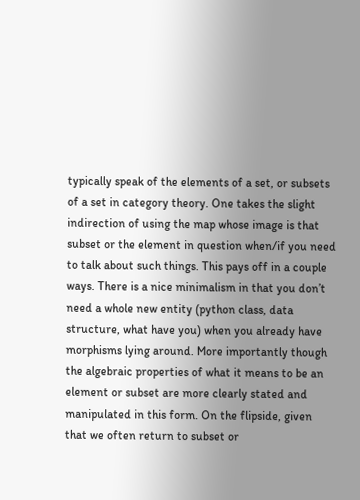typically speak of the elements of a set, or subsets of a set in category theory. One takes the slight indirection of using the map whose image is that subset or the element in question when/if you need to talk about such things. This pays off in a couple ways. There is a nice minimalism in that you don’t need a whole new entity (python class, data structure, what have you) when you already have morphisms lying around. More importantly though the algebraic properties of what it means to be an element or subset are more clearly stated and manipulated in this form. On the flipside, given that we often return to subset or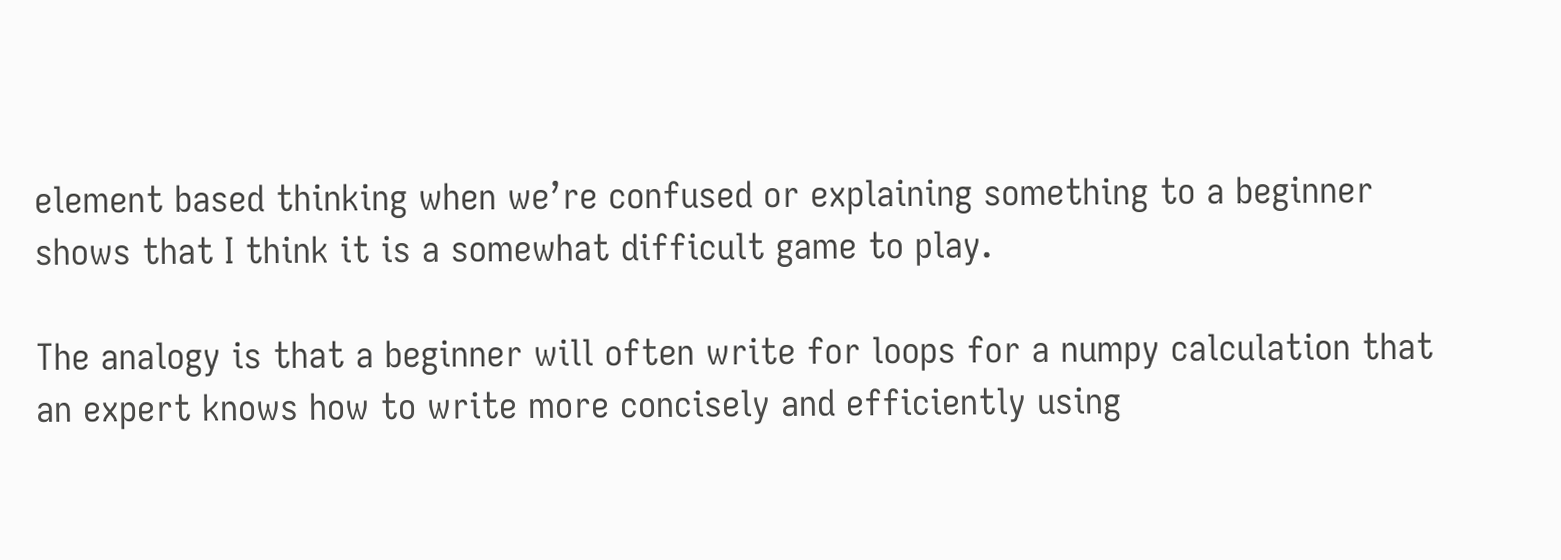element based thinking when we’re confused or explaining something to a beginner shows that I think it is a somewhat difficult game to play.

The analogy is that a beginner will often write for loops for a numpy calculation that an expert knows how to write more concisely and efficiently using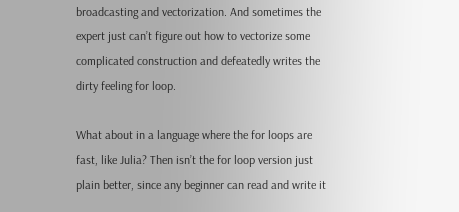broadcasting and vectorization. And sometimes the expert just can’t figure out how to vectorize some complicated construction and defeatedly writes the dirty feeling for loop.

What about in a language where the for loops are fast, like Julia? Then isn’t the for loop version just plain better, since any beginner can read and write it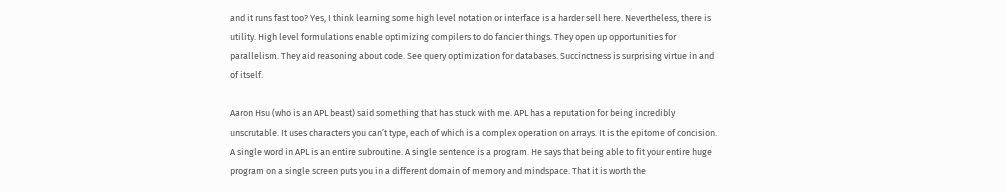and it runs fast too? Yes, I think learning some high level notation or interface is a harder sell here. Nevertheless, there is utility. High level formulations enable optimizing compilers to do fancier things. They open up opportunities for parallelism. They aid reasoning about code. See query optimization for databases. Succinctness is surprising virtue in and of itself.

Aaron Hsu (who is an APL beast) said something that has stuck with me. APL has a reputation for being incredibly unscrutable. It uses characters you can’t type, each of which is a complex operation on arrays. It is the epitome of concision. A single word in APL is an entire subroutine. A single sentence is a program. He says that being able to fit your entire huge program on a single screen puts you in a different domain of memory and mindspace. That it is worth the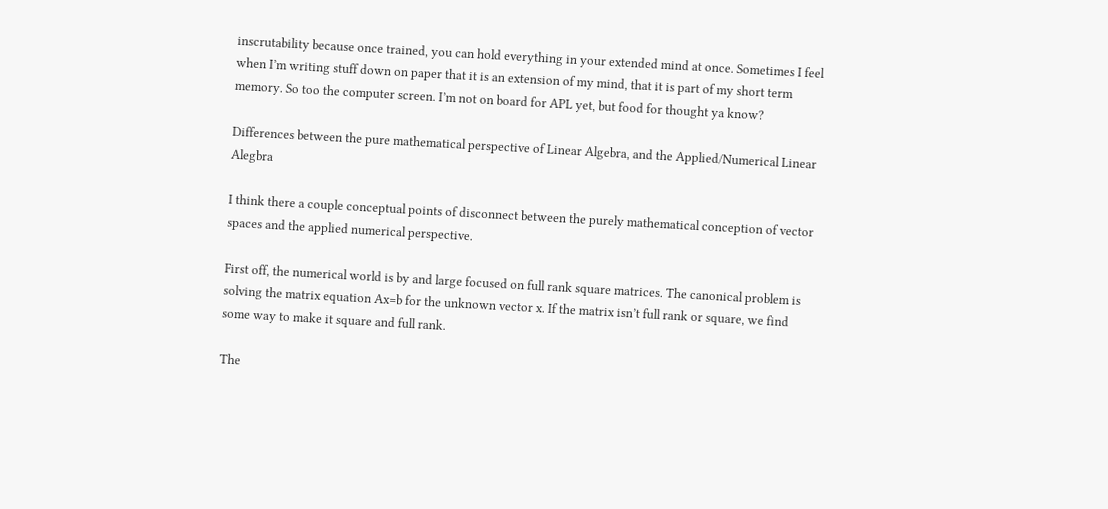inscrutability because once trained, you can hold everything in your extended mind at once. Sometimes I feel when I’m writing stuff down on paper that it is an extension of my mind, that it is part of my short term memory. So too the computer screen. I’m not on board for APL yet, but food for thought ya know?

Differences between the pure mathematical perspective of Linear Algebra, and the Applied/Numerical Linear Alegbra

I think there a couple conceptual points of disconnect between the purely mathematical conception of vector spaces and the applied numerical perspective.

First off, the numerical world is by and large focused on full rank square matrices. The canonical problem is solving the matrix equation Ax=b for the unknown vector x. If the matrix isn’t full rank or square, we find some way to make it square and full rank.

The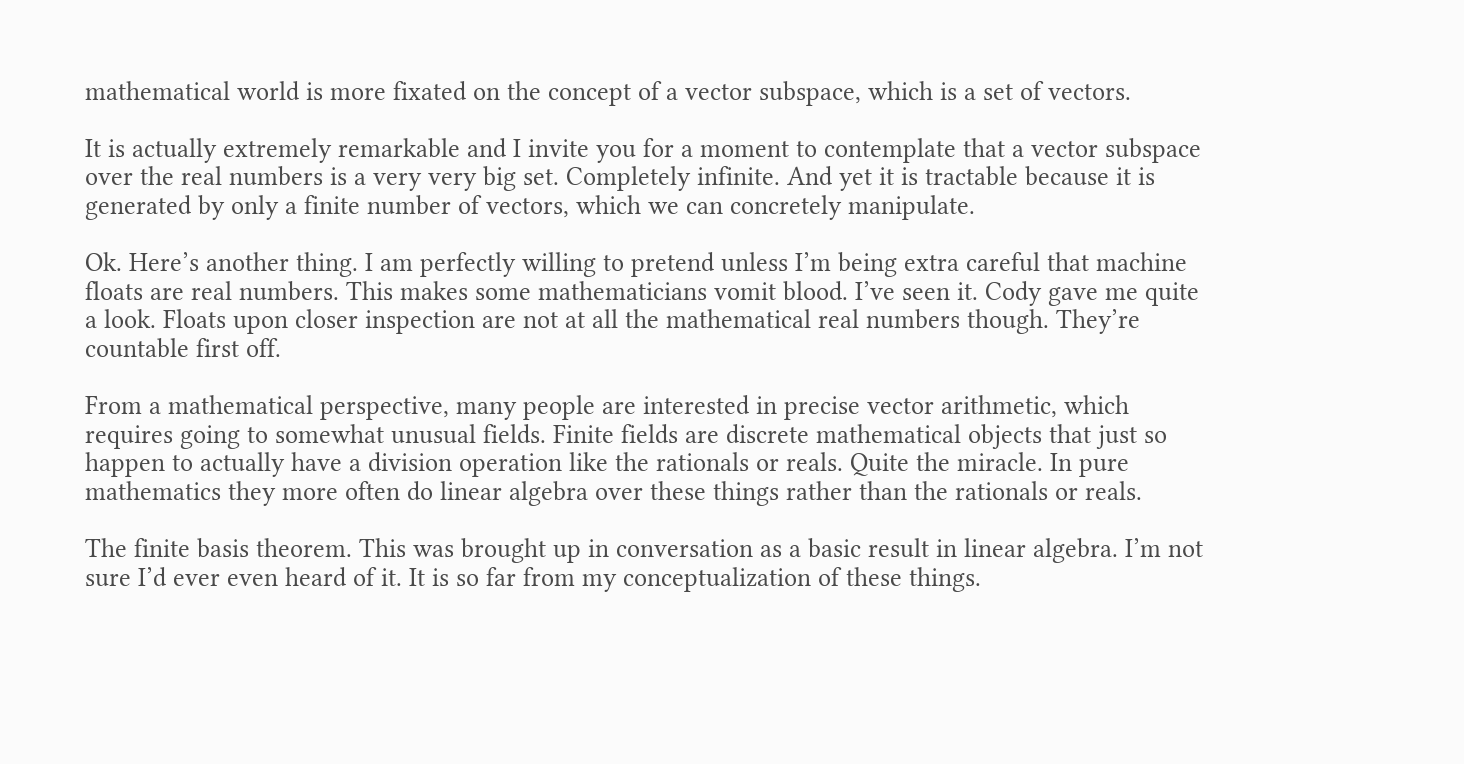mathematical world is more fixated on the concept of a vector subspace, which is a set of vectors.

It is actually extremely remarkable and I invite you for a moment to contemplate that a vector subspace over the real numbers is a very very big set. Completely infinite. And yet it is tractable because it is generated by only a finite number of vectors, which we can concretely manipulate.

Ok. Here’s another thing. I am perfectly willing to pretend unless I’m being extra careful that machine floats are real numbers. This makes some mathematicians vomit blood. I’ve seen it. Cody gave me quite a look. Floats upon closer inspection are not at all the mathematical real numbers though. They’re countable first off.

From a mathematical perspective, many people are interested in precise vector arithmetic, which requires going to somewhat unusual fields. Finite fields are discrete mathematical objects that just so happen to actually have a division operation like the rationals or reals. Quite the miracle. In pure mathematics they more often do linear algebra over these things rather than the rationals or reals.

The finite basis theorem. This was brought up in conversation as a basic result in linear algebra. I’m not sure I’d ever even heard of it. It is so far from my conceptualization of these things.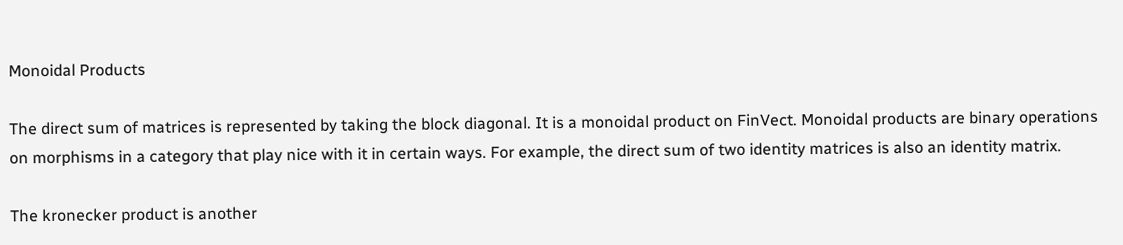Monoidal Products

The direct sum of matrices is represented by taking the block diagonal. It is a monoidal product on FinVect. Monoidal products are binary operations on morphisms in a category that play nice with it in certain ways. For example, the direct sum of two identity matrices is also an identity matrix.

The kronecker product is another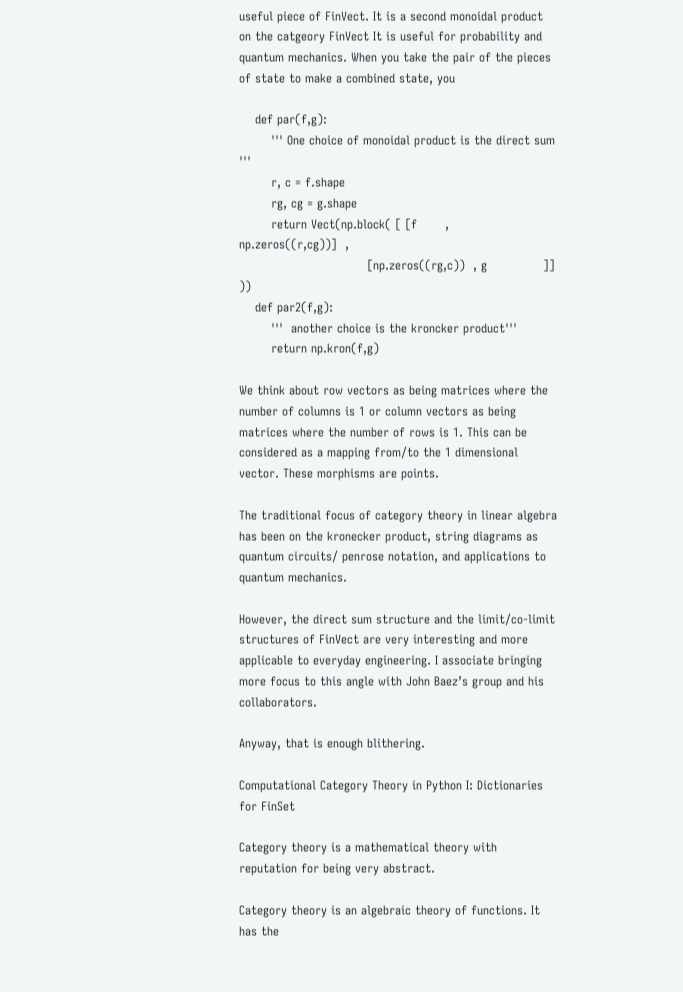useful piece of FinVect. It is a second monoidal product on the catgeory FinVect It is useful for probability and quantum mechanics. When you take the pair of the pieces of state to make a combined state, you

    def par(f,g):
        ''' One choice of monoidal product is the direct sum '''
        r, c = f.shape
        rg, cg = g.shape
        return Vect(np.block( [ [f       ,           np.zeros((r,cg))]  ,
                                [np.zeros((rg,c))  , g              ]]  ))
    def par2(f,g):
        '''  another choice is the kroncker product'''
        return np.kron(f,g)

We think about row vectors as being matrices where the number of columns is 1 or column vectors as being matrices where the number of rows is 1. This can be considered as a mapping from/to the 1 dimensional vector. These morphisms are points.

The traditional focus of category theory in linear algebra has been on the kronecker product, string diagrams as quantum circuits/ penrose notation, and applications to quantum mechanics.

However, the direct sum structure and the limit/co-limit structures of FinVect are very interesting and more applicable to everyday engineering. I associate bringing more focus to this angle with John Baez’s group and his collaborators.

Anyway, that is enough blithering.

Computational Category Theory in Python I: Dictionaries for FinSet

Category theory is a mathematical theory with reputation for being very abstract.

Category theory is an algebraic theory of functions. It has the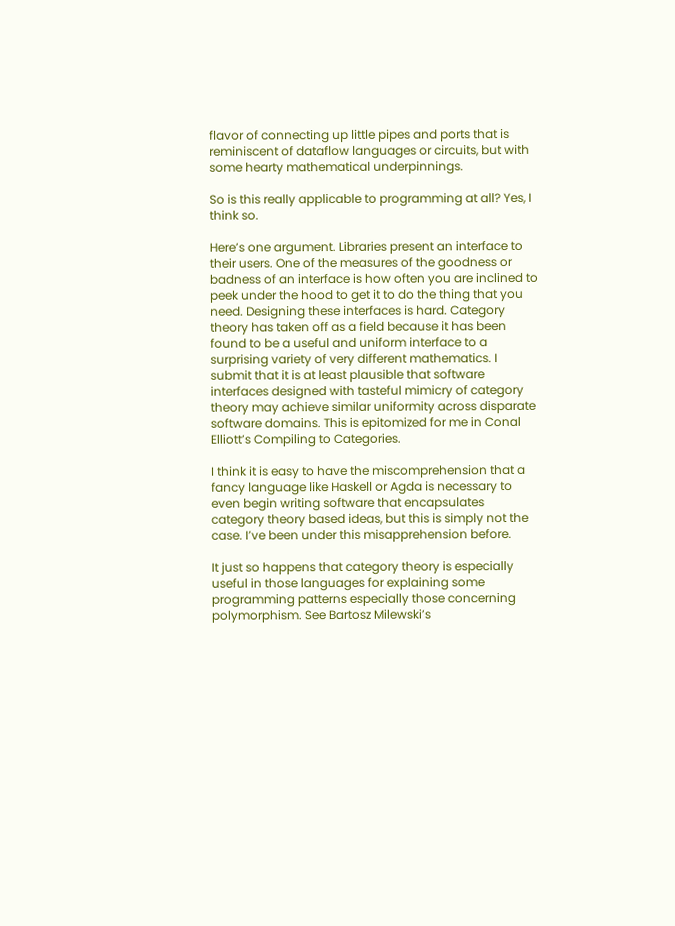flavor of connecting up little pipes and ports that is reminiscent of dataflow languages or circuits, but with some hearty mathematical underpinnings.

So is this really applicable to programming at all? Yes, I think so.

Here’s one argument. Libraries present an interface to their users. One of the measures of the goodness or badness of an interface is how often you are inclined to peek under the hood to get it to do the thing that you need. Designing these interfaces is hard. Category theory has taken off as a field because it has been found to be a useful and uniform interface to a surprising variety of very different mathematics. I submit that it is at least plausible that software interfaces designed with tasteful mimicry of category theory may achieve similar uniformity across disparate software domains. This is epitomized for me in Conal Elliott’s Compiling to Categories.

I think it is easy to have the miscomprehension that a fancy language like Haskell or Agda is necessary to even begin writing software that encapsulates category theory based ideas, but this is simply not the case. I’ve been under this misapprehension before.

It just so happens that category theory is especially useful in those languages for explaining some programming patterns especially those concerning polymorphism. See Bartosz Milewski’s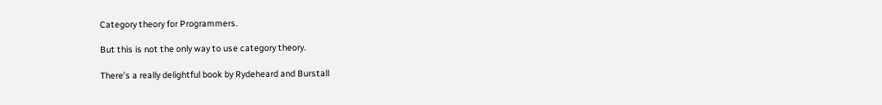Category theory for Programmers.

But this is not the only way to use category theory.

There’s a really delightful book by Rydeheard and Burstall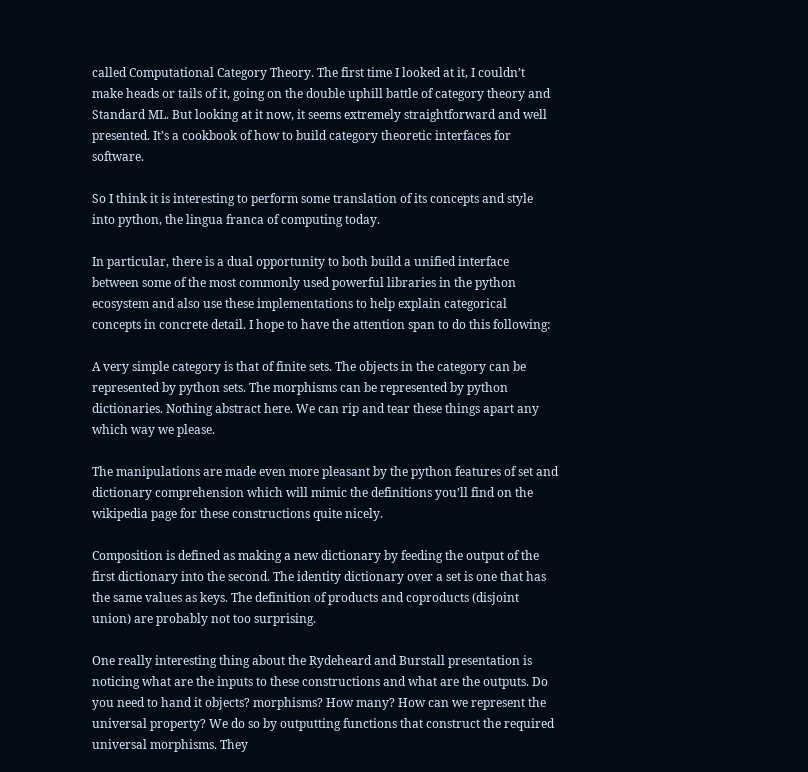called Computational Category Theory. The first time I looked at it, I couldn’t make heads or tails of it, going on the double uphill battle of category theory and Standard ML. But looking at it now, it seems extremely straightforward and well presented. It’s a cookbook of how to build category theoretic interfaces for software.

So I think it is interesting to perform some translation of its concepts and style into python, the lingua franca of computing today.

In particular, there is a dual opportunity to both build a unified interface between some of the most commonly used powerful libraries in the python ecosystem and also use these implementations to help explain categorical concepts in concrete detail. I hope to have the attention span to do this following:

A very simple category is that of finite sets. The objects in the category can be represented by python sets. The morphisms can be represented by python dictionaries. Nothing abstract here. We can rip and tear these things apart any which way we please.

The manipulations are made even more pleasant by the python features of set and dictionary comprehension which will mimic the definitions you’ll find on the wikipedia page for these constructions quite nicely.

Composition is defined as making a new dictionary by feeding the output of the first dictionary into the second. The identity dictionary over a set is one that has the same values as keys. The definition of products and coproducts (disjoint union) are probably not too surprising.

One really interesting thing about the Rydeheard and Burstall presentation is noticing what are the inputs to these constructions and what are the outputs. Do you need to hand it objects? morphisms? How many? How can we represent the universal property? We do so by outputting functions that construct the required universal morphisms. They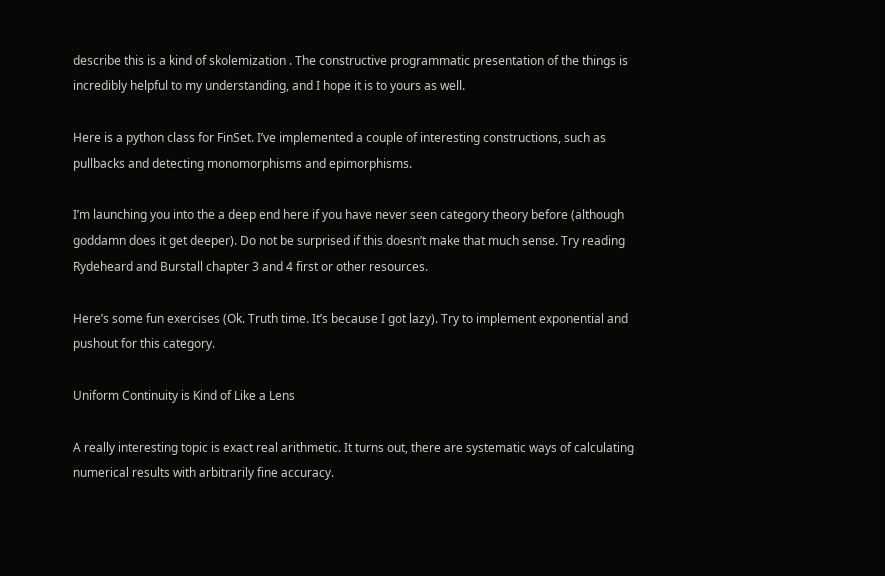describe this is a kind of skolemization . The constructive programmatic presentation of the things is incredibly helpful to my understanding, and I hope it is to yours as well.

Here is a python class for FinSet. I’ve implemented a couple of interesting constructions, such as pullbacks and detecting monomorphisms and epimorphisms.

I’m launching you into the a deep end here if you have never seen category theory before (although goddamn does it get deeper). Do not be surprised if this doesn’t make that much sense. Try reading Rydeheard and Burstall chapter 3 and 4 first or other resources.

Here’s some fun exercises (Ok. Truth time. It’s because I got lazy). Try to implement exponential and pushout for this category.

Uniform Continuity is Kind of Like a Lens

A really interesting topic is exact real arithmetic. It turns out, there are systematic ways of calculating numerical results with arbitrarily fine accuracy.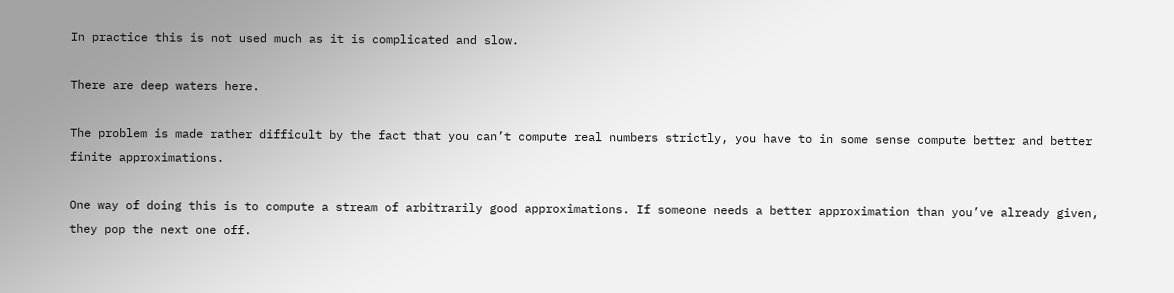In practice this is not used much as it is complicated and slow.

There are deep waters here.

The problem is made rather difficult by the fact that you can’t compute real numbers strictly, you have to in some sense compute better and better finite approximations.

One way of doing this is to compute a stream of arbitrarily good approximations. If someone needs a better approximation than you’ve already given, they pop the next one off.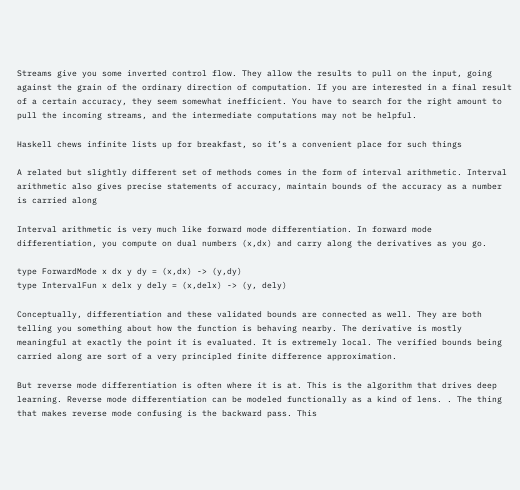Streams give you some inverted control flow. They allow the results to pull on the input, going against the grain of the ordinary direction of computation. If you are interested in a final result of a certain accuracy, they seem somewhat inefficient. You have to search for the right amount to pull the incoming streams, and the intermediate computations may not be helpful.

Haskell chews infinite lists up for breakfast, so it’s a convenient place for such things

A related but slightly different set of methods comes in the form of interval arithmetic. Interval arithmetic also gives precise statements of accuracy, maintain bounds of the accuracy as a number is carried along

Interval arithmetic is very much like forward mode differentiation. In forward mode differentiation, you compute on dual numbers (x,dx) and carry along the derivatives as you go.

type ForwardMode x dx y dy = (x,dx) -> (y,dy)
type IntervalFun x delx y dely = (x,delx) -> (y, dely)

Conceptually, differentiation and these validated bounds are connected as well. They are both telling you something about how the function is behaving nearby. The derivative is mostly meaningful at exactly the point it is evaluated. It is extremely local. The verified bounds being carried along are sort of a very principled finite difference approximation.

But reverse mode differentiation is often where it is at. This is the algorithm that drives deep learning. Reverse mode differentiation can be modeled functionally as a kind of lens. . The thing that makes reverse mode confusing is the backward pass. This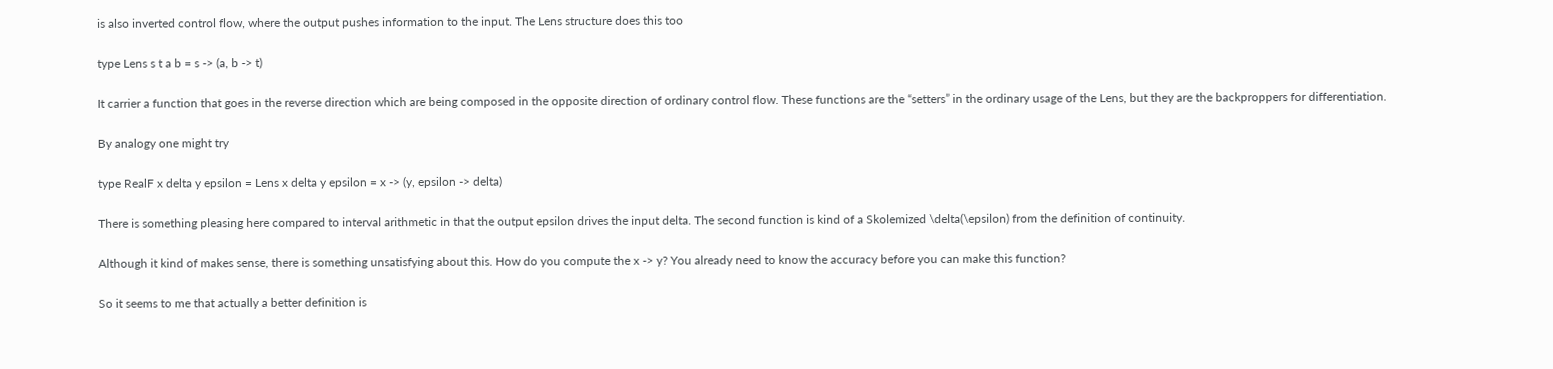is also inverted control flow, where the output pushes information to the input. The Lens structure does this too

type Lens s t a b = s -> (a, b -> t)

It carrier a function that goes in the reverse direction which are being composed in the opposite direction of ordinary control flow. These functions are the “setters” in the ordinary usage of the Lens, but they are the backproppers for differentiation.

By analogy one might try

type RealF x delta y epsilon = Lens x delta y epsilon = x -> (y, epsilon -> delta)

There is something pleasing here compared to interval arithmetic in that the output epsilon drives the input delta. The second function is kind of a Skolemized \delta(\epsilon) from the definition of continuity.

Although it kind of makes sense, there is something unsatisfying about this. How do you compute the x -> y? You already need to know the accuracy before you can make this function?

So it seems to me that actually a better definition is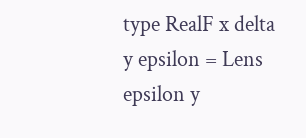type RealF x delta y epsilon = Lens epsilon y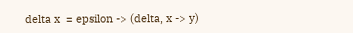delta x  = epsilon -> (delta, x -> y)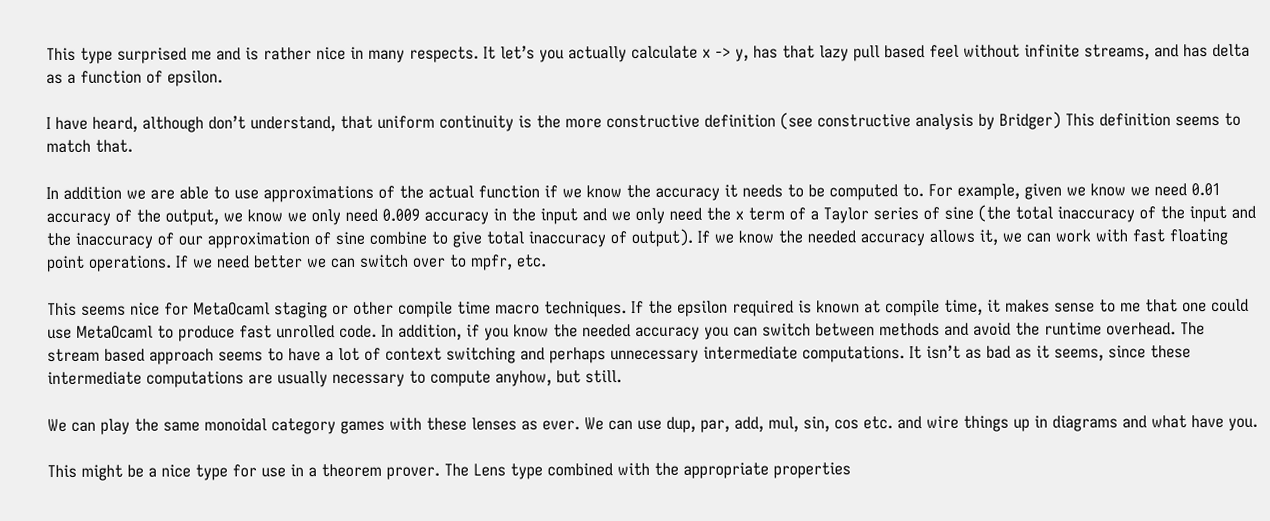This type surprised me and is rather nice in many respects. It let’s you actually calculate x -> y, has that lazy pull based feel without infinite streams, and has delta as a function of epsilon.

I have heard, although don’t understand, that uniform continuity is the more constructive definition (see constructive analysis by Bridger) This definition seems to match that.

In addition we are able to use approximations of the actual function if we know the accuracy it needs to be computed to. For example, given we know we need 0.01 accuracy of the output, we know we only need 0.009 accuracy in the input and we only need the x term of a Taylor series of sine (the total inaccuracy of the input and the inaccuracy of our approximation of sine combine to give total inaccuracy of output). If we know the needed accuracy allows it, we can work with fast floating point operations. If we need better we can switch over to mpfr, etc.

This seems nice for MetaOcaml staging or other compile time macro techniques. If the epsilon required is known at compile time, it makes sense to me that one could use MetaOcaml to produce fast unrolled code. In addition, if you know the needed accuracy you can switch between methods and avoid the runtime overhead. The stream based approach seems to have a lot of context switching and perhaps unnecessary intermediate computations. It isn’t as bad as it seems, since these intermediate computations are usually necessary to compute anyhow, but still.

We can play the same monoidal category games with these lenses as ever. We can use dup, par, add, mul, sin, cos etc. and wire things up in diagrams and what have you.

This might be a nice type for use in a theorem prover. The Lens type combined with the appropriate properties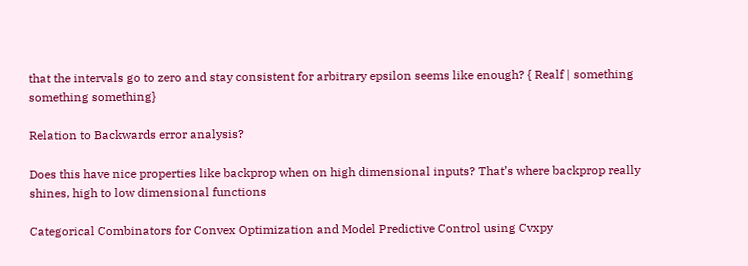that the intervals go to zero and stay consistent for arbitrary epsilon seems like enough? { Realf | something something something}

Relation to Backwards error analysis?

Does this have nice properties like backprop when on high dimensional inputs? That’s where backprop really shines, high to low dimensional functions

Categorical Combinators for Convex Optimization and Model Predictive Control using Cvxpy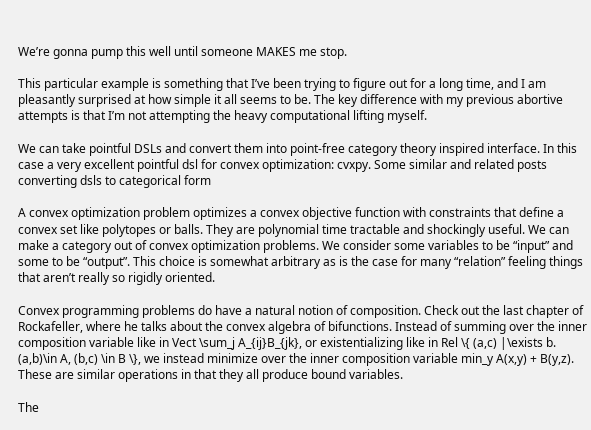We’re gonna pump this well until someone MAKES me stop.

This particular example is something that I’ve been trying to figure out for a long time, and I am pleasantly surprised at how simple it all seems to be. The key difference with my previous abortive attempts is that I’m not attempting the heavy computational lifting myself.

We can take pointful DSLs and convert them into point-free category theory inspired interface. In this case a very excellent pointful dsl for convex optimization: cvxpy. Some similar and related posts converting dsls to categorical form

A convex optimization problem optimizes a convex objective function with constraints that define a convex set like polytopes or balls. They are polynomial time tractable and shockingly useful. We can make a category out of convex optimization problems. We consider some variables to be “input” and some to be “output”. This choice is somewhat arbitrary as is the case for many “relation” feeling things that aren’t really so rigidly oriented.

Convex programming problems do have a natural notion of composition. Check out the last chapter of Rockafeller, where he talks about the convex algebra of bifunctions. Instead of summing over the inner composition variable like in Vect \sum_j A_{ij}B_{jk}, or existentializing like in Rel \{ (a,c) |\exists b. (a,b)\in A, (b,c) \in B \}, we instead minimize over the inner composition variable min_y A(x,y) + B(y,z). These are similar operations in that they all produce bound variables.

The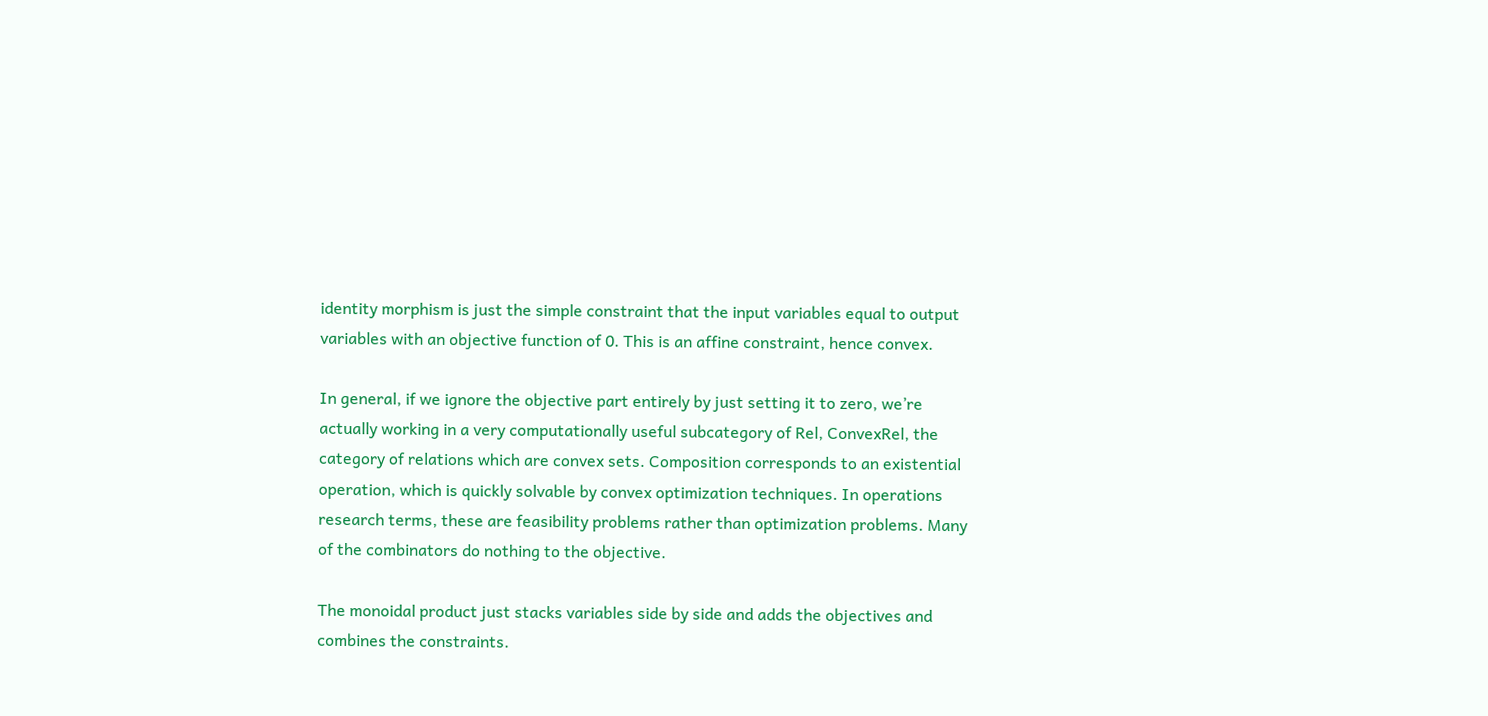identity morphism is just the simple constraint that the input variables equal to output variables with an objective function of 0. This is an affine constraint, hence convex.

In general, if we ignore the objective part entirely by just setting it to zero, we’re actually working in a very computationally useful subcategory of Rel, ConvexRel, the category of relations which are convex sets. Composition corresponds to an existential operation, which is quickly solvable by convex optimization techniques. In operations research terms, these are feasibility problems rather than optimization problems. Many of the combinators do nothing to the objective.

The monoidal product just stacks variables side by side and adds the objectives and combines the constraints.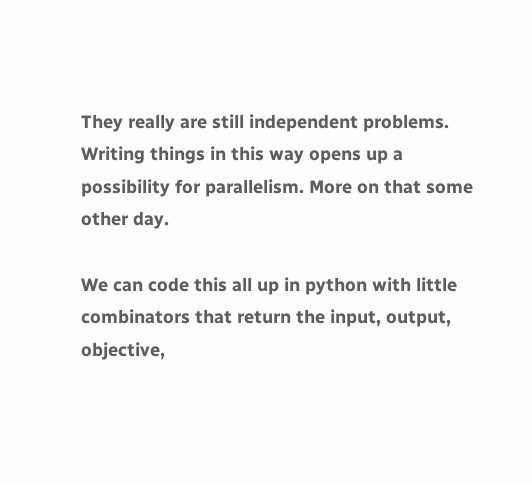They really are still independent problems. Writing things in this way opens up a possibility for parallelism. More on that some other day.

We can code this all up in python with little combinators that return the input, output, objective,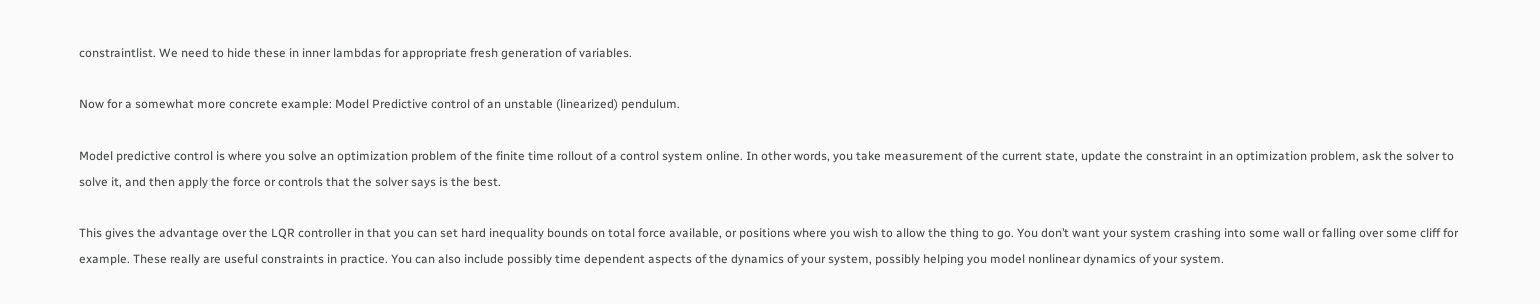constraintlist. We need to hide these in inner lambdas for appropriate fresh generation of variables.

Now for a somewhat more concrete example: Model Predictive control of an unstable (linearized) pendulum.

Model predictive control is where you solve an optimization problem of the finite time rollout of a control system online. In other words, you take measurement of the current state, update the constraint in an optimization problem, ask the solver to solve it, and then apply the force or controls that the solver says is the best.

This gives the advantage over the LQR controller in that you can set hard inequality bounds on total force available, or positions where you wish to allow the thing to go. You don’t want your system crashing into some wall or falling over some cliff for example. These really are useful constraints in practice. You can also include possibly time dependent aspects of the dynamics of your system, possibly helping you model nonlinear dynamics of your system.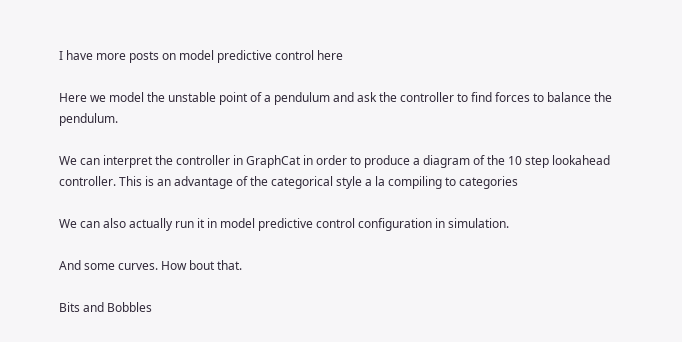I have more posts on model predictive control here

Here we model the unstable point of a pendulum and ask the controller to find forces to balance the pendulum.

We can interpret the controller in GraphCat in order to produce a diagram of the 10 step lookahead controller. This is an advantage of the categorical style a la compiling to categories

We can also actually run it in model predictive control configuration in simulation.

And some curves. How bout that.

Bits and Bobbles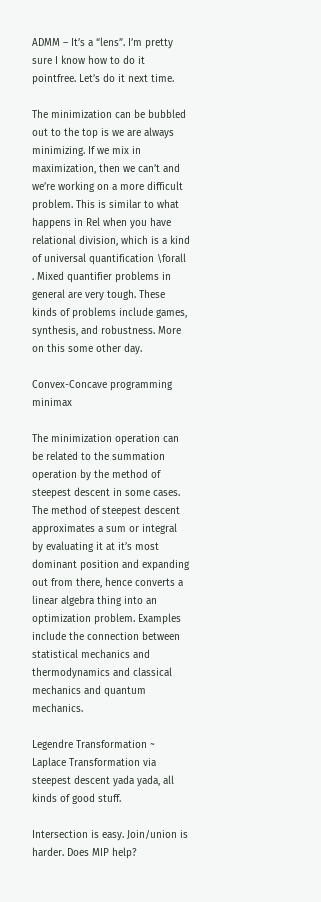ADMM – It’s a “lens”. I’m pretty sure I know how to do it pointfree. Let’s do it next time.

The minimization can be bubbled out to the top is we are always minimizing. If we mix in maximization, then we can’t and we’re working on a more difficult problem. This is similar to what happens in Rel when you have relational division, which is a kind of universal quantification \forall . Mixed quantifier problems in general are very tough. These kinds of problems include games, synthesis, and robustness. More on this some other day.

Convex-Concave programming minimax

The minimization operation can be related to the summation operation by the method of steepest descent in some cases. The method of steepest descent approximates a sum or integral by evaluating it at it’s most dominant position and expanding out from there, hence converts a linear algebra thing into an optimization problem. Examples include the connection between statistical mechanics and thermodynamics and classical mechanics and quantum mechanics.

Legendre Transformation ~ Laplace Transformation via steepest descent yada yada, all kinds of good stuff.

Intersection is easy. Join/union is harder. Does MIP help?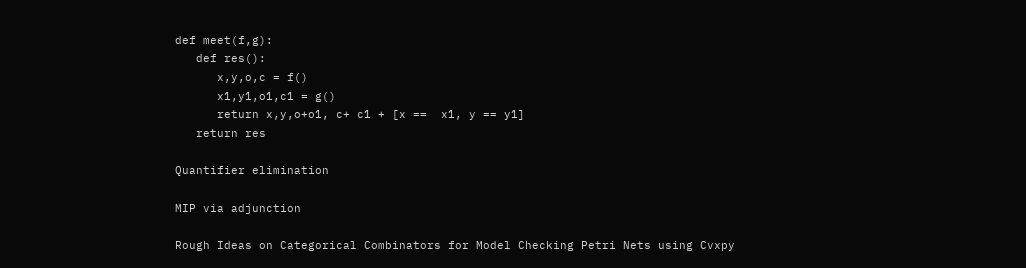def meet(f,g):
   def res():
      x,y,o,c = f()
      x1,y1,o1,c1 = g()
      return x,y,o+o1, c+ c1 + [x ==  x1, y == y1]
   return res

Quantifier elimination

MIP via adjunction

Rough Ideas on Categorical Combinators for Model Checking Petri Nets using Cvxpy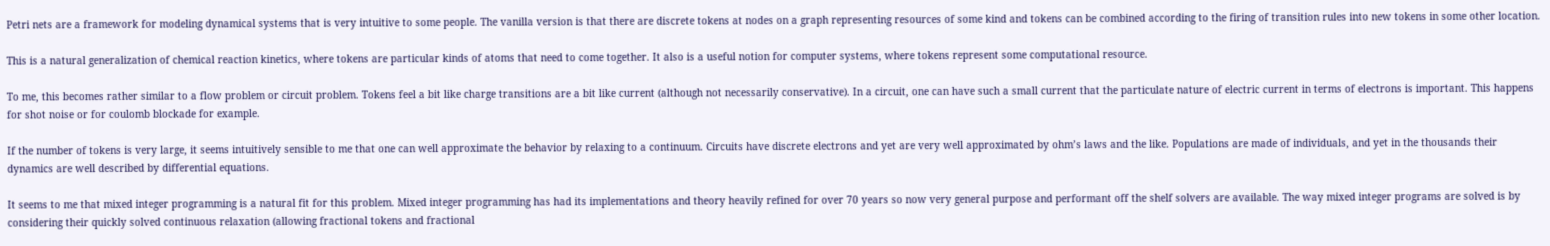Petri nets are a framework for modeling dynamical systems that is very intuitive to some people. The vanilla version is that there are discrete tokens at nodes on a graph representing resources of some kind and tokens can be combined according to the firing of transition rules into new tokens in some other location.

This is a natural generalization of chemical reaction kinetics, where tokens are particular kinds of atoms that need to come together. It also is a useful notion for computer systems, where tokens represent some computational resource.

To me, this becomes rather similar to a flow problem or circuit problem. Tokens feel a bit like charge transitions are a bit like current (although not necessarily conservative). In a circuit, one can have such a small current that the particulate nature of electric current in terms of electrons is important. This happens for shot noise or for coulomb blockade for example.

If the number of tokens is very large, it seems intuitively sensible to me that one can well approximate the behavior by relaxing to a continuum. Circuits have discrete electrons and yet are very well approximated by ohm’s laws and the like. Populations are made of individuals, and yet in the thousands their dynamics are well described by differential equations.

It seems to me that mixed integer programming is a natural fit for this problem. Mixed integer programming has had its implementations and theory heavily refined for over 70 years so now very general purpose and performant off the shelf solvers are available. The way mixed integer programs are solved is by considering their quickly solved continuous relaxation (allowing fractional tokens and fractional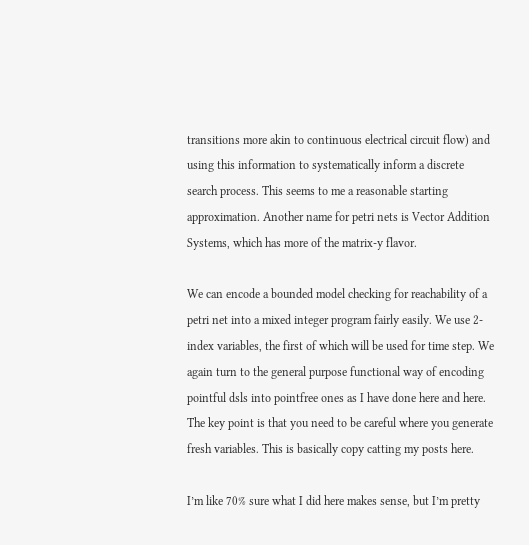transitions more akin to continuous electrical circuit flow) and using this information to systematically inform a discrete search process. This seems to me a reasonable starting approximation. Another name for petri nets is Vector Addition Systems, which has more of the matrix-y flavor.

We can encode a bounded model checking for reachability of a petri net into a mixed integer program fairly easily. We use 2-index variables, the first of which will be used for time step. We again turn to the general purpose functional way of encoding pointful dsls into pointfree ones as I have done here and here. The key point is that you need to be careful where you generate fresh variables. This is basically copy catting my posts here.

I’m like 70% sure what I did here makes sense, but I’m pretty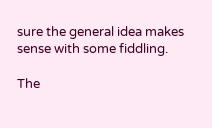sure the general idea makes sense with some fiddling.

The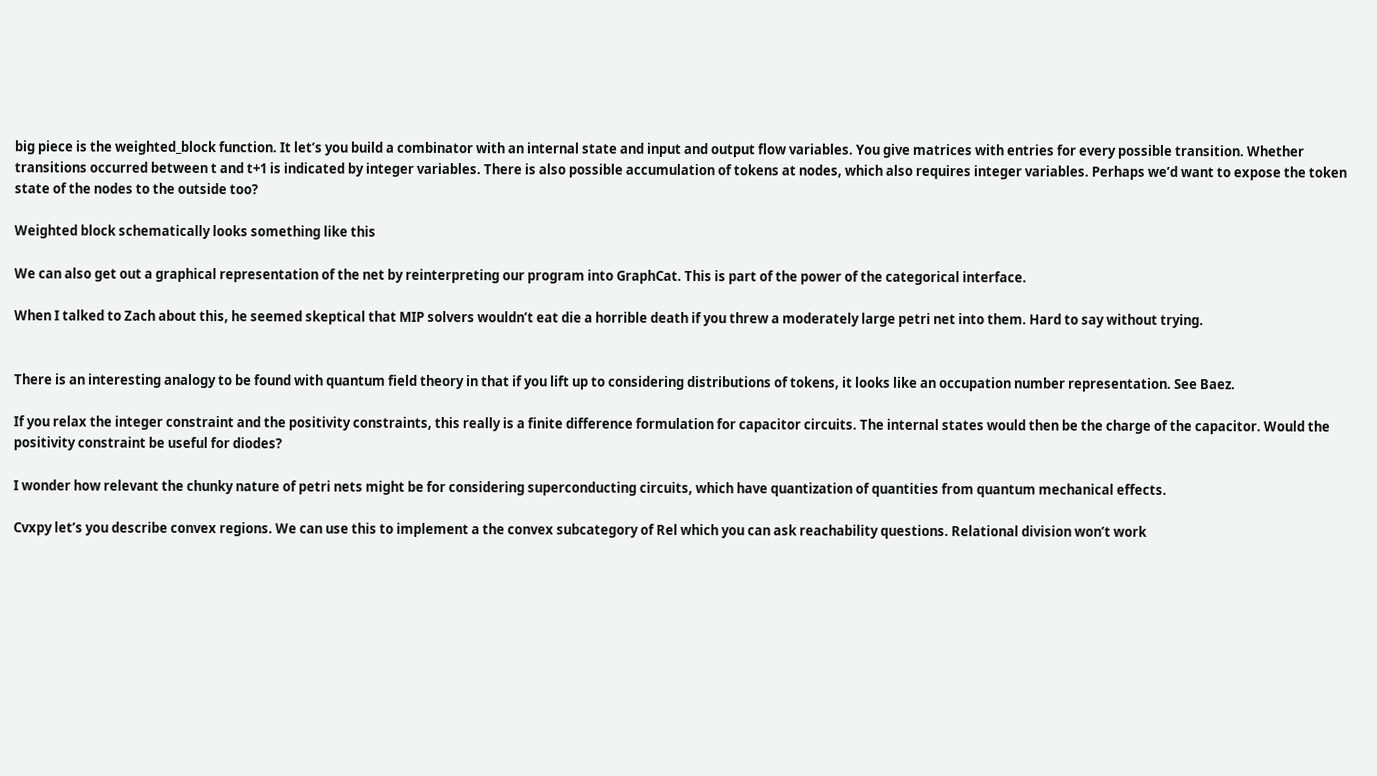big piece is the weighted_block function. It let’s you build a combinator with an internal state and input and output flow variables. You give matrices with entries for every possible transition. Whether transitions occurred between t and t+1 is indicated by integer variables. There is also possible accumulation of tokens at nodes, which also requires integer variables. Perhaps we’d want to expose the token state of the nodes to the outside too?

Weighted block schematically looks something like this

We can also get out a graphical representation of the net by reinterpreting our program into GraphCat. This is part of the power of the categorical interface.

When I talked to Zach about this, he seemed skeptical that MIP solvers wouldn’t eat die a horrible death if you threw a moderately large petri net into them. Hard to say without trying.


There is an interesting analogy to be found with quantum field theory in that if you lift up to considering distributions of tokens, it looks like an occupation number representation. See Baez.

If you relax the integer constraint and the positivity constraints, this really is a finite difference formulation for capacitor circuits. The internal states would then be the charge of the capacitor. Would the positivity constraint be useful for diodes?

I wonder how relevant the chunky nature of petri nets might be for considering superconducting circuits, which have quantization of quantities from quantum mechanical effects.

Cvxpy let’s you describe convex regions. We can use this to implement a the convex subcategory of Rel which you can ask reachability questions. Relational division won’t work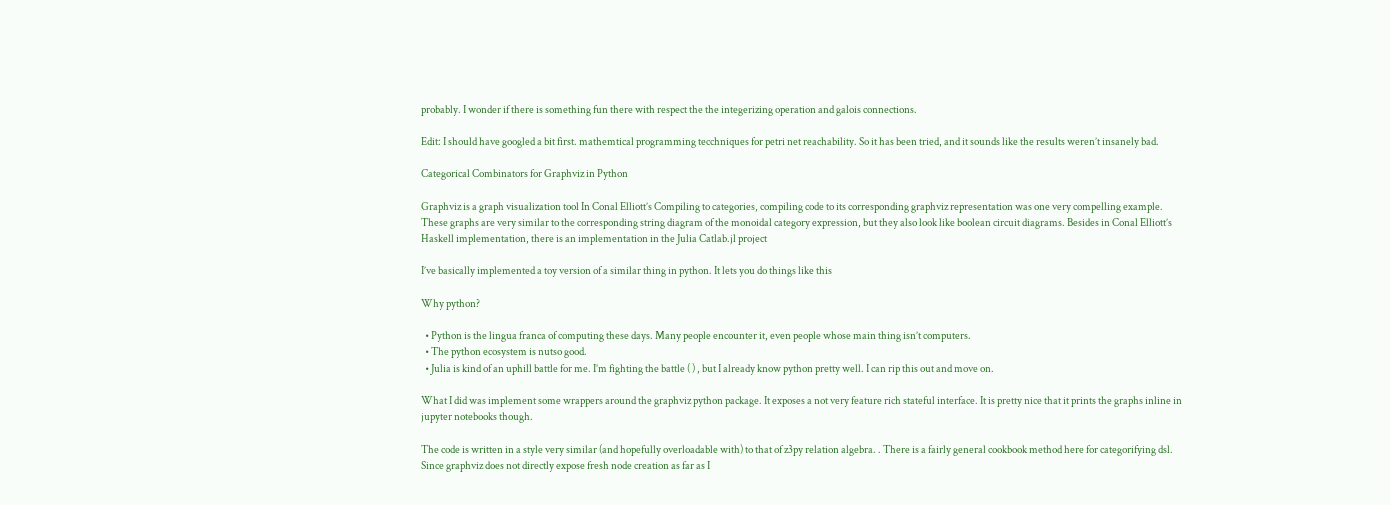probably. I wonder if there is something fun there with respect the the integerizing operation and galois connections.

Edit: I should have googled a bit first. mathemtical programming tecchniques for petri net reachability. So it has been tried, and it sounds like the results weren’t insanely bad.

Categorical Combinators for Graphviz in Python

Graphviz is a graph visualization tool In Conal Elliott’s Compiling to categories, compiling code to its corresponding graphviz representation was one very compelling example. These graphs are very similar to the corresponding string diagram of the monoidal category expression, but they also look like boolean circuit diagrams. Besides in Conal Elliott’s Haskell implementation, there is an implementation in the Julia Catlab.jl project

I’ve basically implemented a toy version of a similar thing in python. It lets you do things like this

Why python?

  • Python is the lingua franca of computing these days. Many people encounter it, even people whose main thing isn’t computers.
  • The python ecosystem is nutso good.
  • Julia is kind of an uphill battle for me. I’m fighting the battle ( ) , but I already know python pretty well. I can rip this out and move on.

What I did was implement some wrappers around the graphviz python package. It exposes a not very feature rich stateful interface. It is pretty nice that it prints the graphs inline in jupyter notebooks though.

The code is written in a style very similar (and hopefully overloadable with) to that of z3py relation algebra. . There is a fairly general cookbook method here for categorifying dsl. Since graphviz does not directly expose fresh node creation as far as I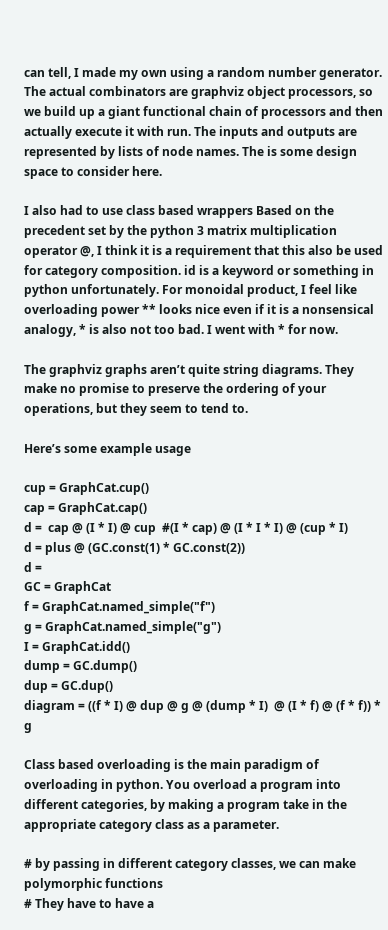can tell, I made my own using a random number generator. The actual combinators are graphviz object processors, so we build up a giant functional chain of processors and then actually execute it with run. The inputs and outputs are represented by lists of node names. The is some design space to consider here.

I also had to use class based wrappers Based on the precedent set by the python 3 matrix multiplication operator @, I think it is a requirement that this also be used for category composition. id is a keyword or something in python unfortunately. For monoidal product, I feel like overloading power ** looks nice even if it is a nonsensical analogy, * is also not too bad. I went with * for now.

The graphviz graphs aren’t quite string diagrams. They make no promise to preserve the ordering of your operations, but they seem to tend to.

Here’s some example usage

cup = GraphCat.cup()
cap = GraphCat.cap()
d =  cap @ (I * I) @ cup  #(I * cap) @ (I * I * I) @ (cup * I)
d = plus @ (GC.const(1) * GC.const(2))
d =
GC = GraphCat
f = GraphCat.named_simple("f")
g = GraphCat.named_simple("g")
I = GraphCat.idd()
dump = GC.dump()
dup = GC.dup()
diagram = ((f * I) @ dup @ g @ (dump * I)  @ (I * f) @ (f * f)) * g

Class based overloading is the main paradigm of overloading in python. You overload a program into different categories, by making a program take in the appropriate category class as a parameter.

# by passing in different category classes, we can make polymorphic functions
# They have to have a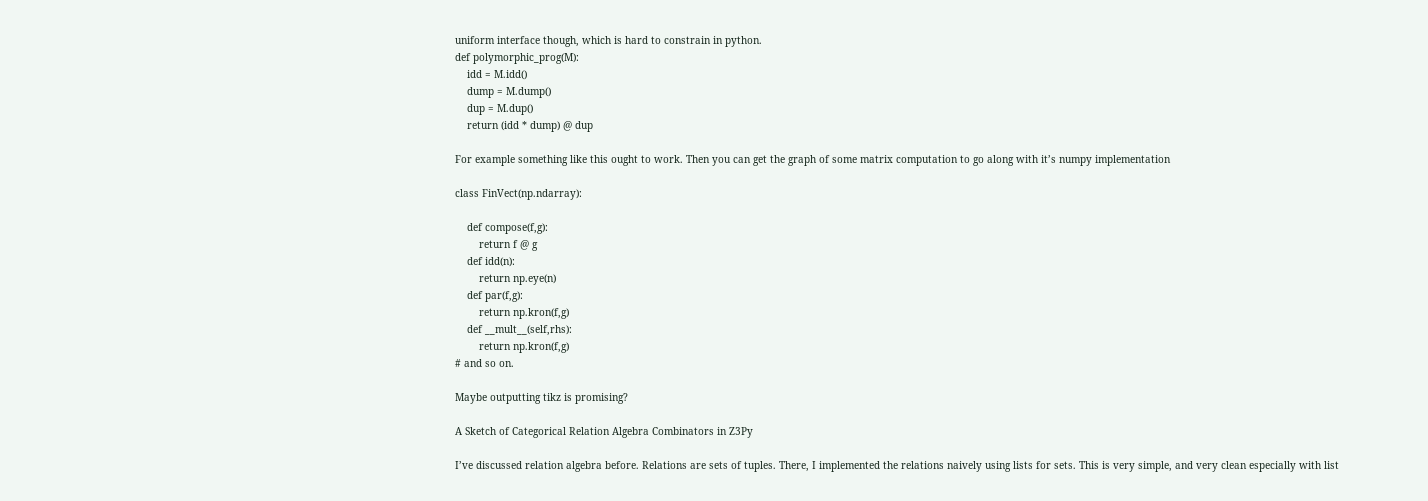uniform interface though, which is hard to constrain in python.
def polymorphic_prog(M):
    idd = M.idd()
    dump = M.dump()
    dup = M.dup()
    return (idd * dump) @ dup

For example something like this ought to work. Then you can get the graph of some matrix computation to go along with it’s numpy implementation

class FinVect(np.ndarray):

    def compose(f,g):
        return f @ g
    def idd(n):
        return np.eye(n)
    def par(f,g):
        return np.kron(f,g)
    def __mult__(self,rhs):
        return np.kron(f,g)
# and so on.

Maybe outputting tikz is promising?

A Sketch of Categorical Relation Algebra Combinators in Z3Py

I’ve discussed relation algebra before. Relations are sets of tuples. There, I implemented the relations naively using lists for sets. This is very simple, and very clean especially with list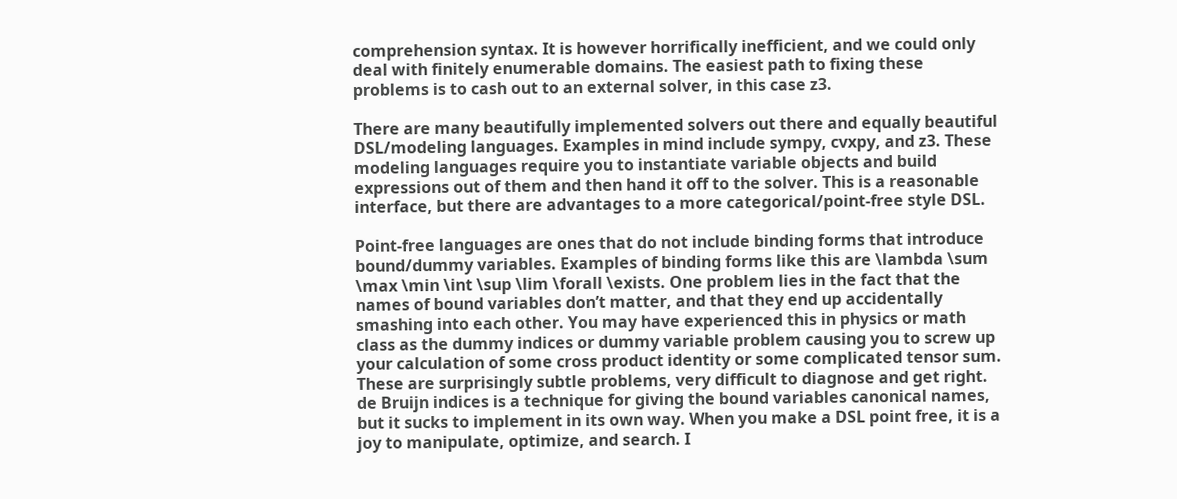comprehension syntax. It is however horrifically inefficient, and we could only deal with finitely enumerable domains. The easiest path to fixing these problems is to cash out to an external solver, in this case z3.

There are many beautifully implemented solvers out there and equally beautiful DSL/modeling languages. Examples in mind include sympy, cvxpy, and z3. These modeling languages require you to instantiate variable objects and build expressions out of them and then hand it off to the solver. This is a reasonable interface, but there are advantages to a more categorical/point-free style DSL.

Point-free languages are ones that do not include binding forms that introduce bound/dummy variables. Examples of binding forms like this are \lambda \sum \max \min \int \sup \lim \forall \exists. One problem lies in the fact that the names of bound variables don’t matter, and that they end up accidentally smashing into each other. You may have experienced this in physics or math class as the dummy indices or dummy variable problem causing you to screw up your calculation of some cross product identity or some complicated tensor sum. These are surprisingly subtle problems, very difficult to diagnose and get right. de Bruijn indices is a technique for giving the bound variables canonical names, but it sucks to implement in its own way. When you make a DSL point free, it is a joy to manipulate, optimize, and search. I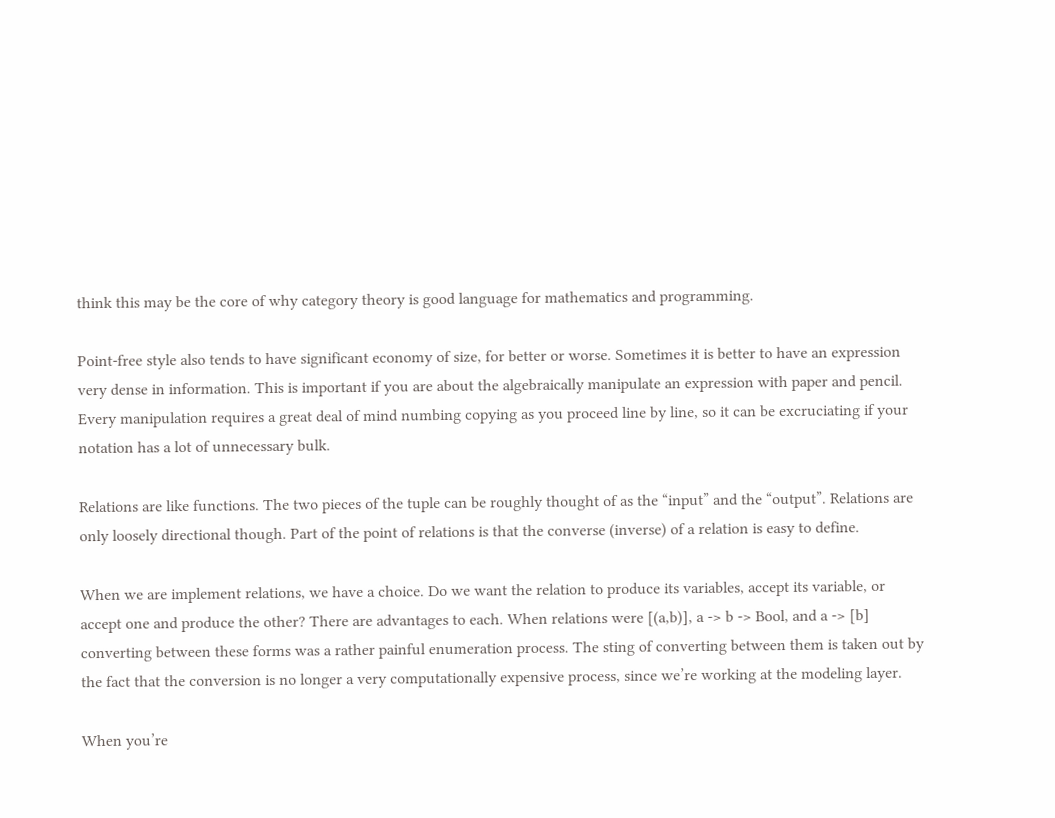think this may be the core of why category theory is good language for mathematics and programming.

Point-free style also tends to have significant economy of size, for better or worse. Sometimes it is better to have an expression very dense in information. This is important if you are about the algebraically manipulate an expression with paper and pencil. Every manipulation requires a great deal of mind numbing copying as you proceed line by line, so it can be excruciating if your notation has a lot of unnecessary bulk.

Relations are like functions. The two pieces of the tuple can be roughly thought of as the “input” and the “output”. Relations are only loosely directional though. Part of the point of relations is that the converse (inverse) of a relation is easy to define.

When we are implement relations, we have a choice. Do we want the relation to produce its variables, accept its variable, or accept one and produce the other? There are advantages to each. When relations were [(a,b)], a -> b -> Bool, and a -> [b] converting between these forms was a rather painful enumeration process. The sting of converting between them is taken out by the fact that the conversion is no longer a very computationally expensive process, since we’re working at the modeling layer.

When you’re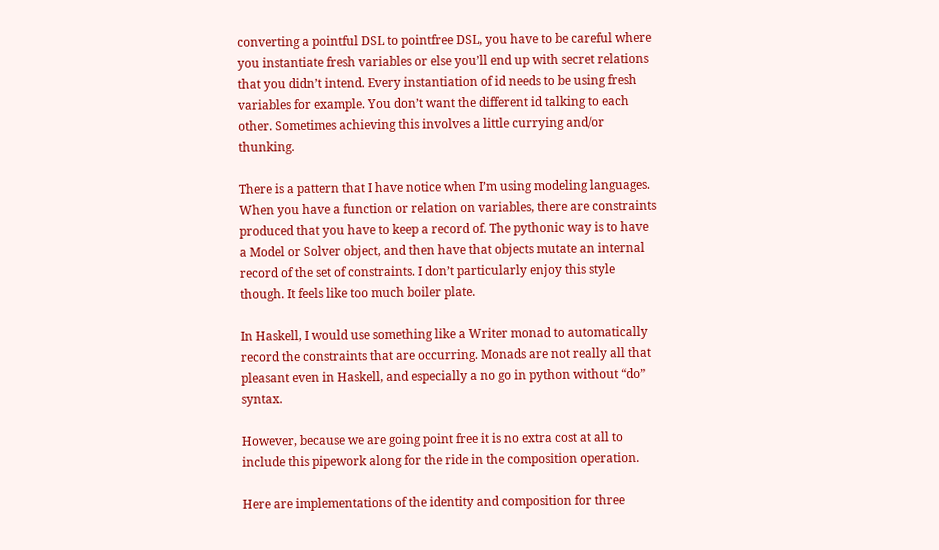converting a pointful DSL to pointfree DSL, you have to be careful where you instantiate fresh variables or else you’ll end up with secret relations that you didn’t intend. Every instantiation of id needs to be using fresh variables for example. You don’t want the different id talking to each other. Sometimes achieving this involves a little currying and/or thunking.

There is a pattern that I have notice when I’m using modeling languages. When you have a function or relation on variables, there are constraints produced that you have to keep a record of. The pythonic way is to have a Model or Solver object, and then have that objects mutate an internal record of the set of constraints. I don’t particularly enjoy this style though. It feels like too much boiler plate.

In Haskell, I would use something like a Writer monad to automatically record the constraints that are occurring. Monads are not really all that pleasant even in Haskell, and especially a no go in python without “do” syntax.

However, because we are going point free it is no extra cost at all to include this pipework along for the ride in the composition operation.

Here are implementations of the identity and composition for three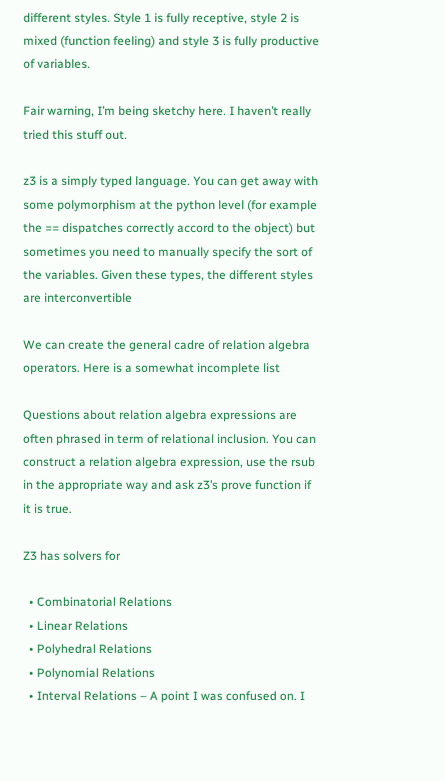different styles. Style 1 is fully receptive, style 2 is mixed (function feeling) and style 3 is fully productive of variables.

Fair warning, I’m being sketchy here. I haven’t really tried this stuff out.

z3 is a simply typed language. You can get away with some polymorphism at the python level (for example the == dispatches correctly accord to the object) but sometimes you need to manually specify the sort of the variables. Given these types, the different styles are interconvertible

We can create the general cadre of relation algebra operators. Here is a somewhat incomplete list

Questions about relation algebra expressions are often phrased in term of relational inclusion. You can construct a relation algebra expression, use the rsub in the appropriate way and ask z3’s prove function if it is true.

Z3 has solvers for

  • Combinatorial Relations
  • Linear Relations
  • Polyhedral Relations
  • Polynomial Relations
  • Interval Relations – A point I was confused on. I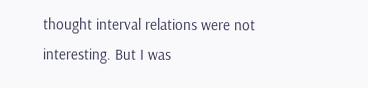thought interval relations were not interesting. But I was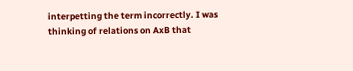interpetting the term incorrectly. I was thinking of relations on AxB that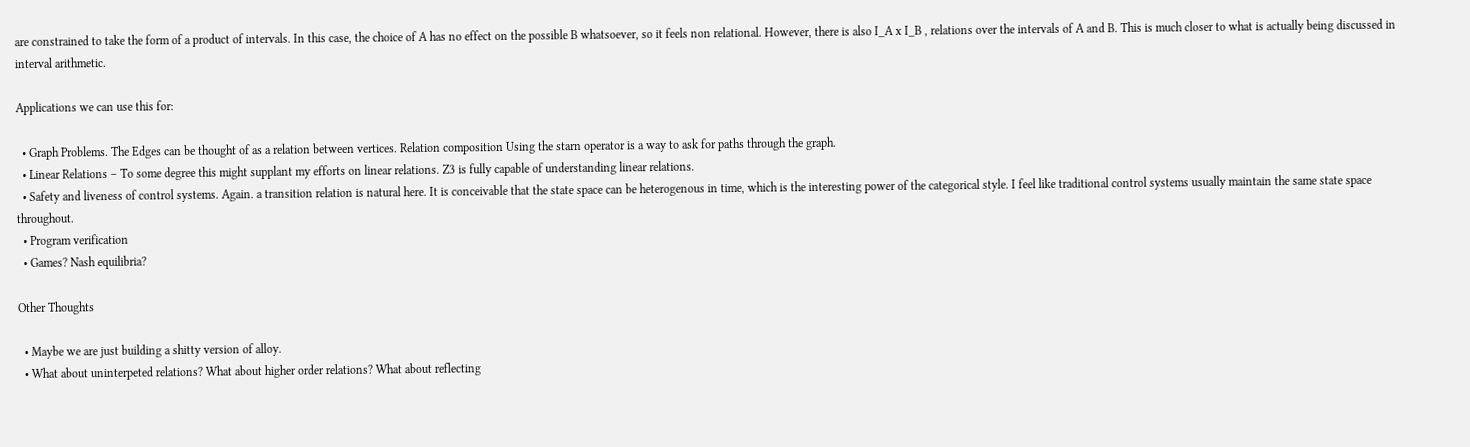are constrained to take the form of a product of intervals. In this case, the choice of A has no effect on the possible B whatsoever, so it feels non relational. However, there is also I_A x I_B , relations over the intervals of A and B. This is much closer to what is actually being discussed in interval arithmetic.

Applications we can use this for:

  • Graph Problems. The Edges can be thought of as a relation between vertices. Relation composition Using the starn operator is a way to ask for paths through the graph.
  • Linear Relations – To some degree this might supplant my efforts on linear relations. Z3 is fully capable of understanding linear relations.
  • Safety and liveness of control systems. Again. a transition relation is natural here. It is conceivable that the state space can be heterogenous in time, which is the interesting power of the categorical style. I feel like traditional control systems usually maintain the same state space throughout.
  • Program verification
  • Games? Nash equilibria?

Other Thoughts

  • Maybe we are just building a shitty version of alloy.
  • What about uninterpeted relations? What about higher order relations? What about reflecting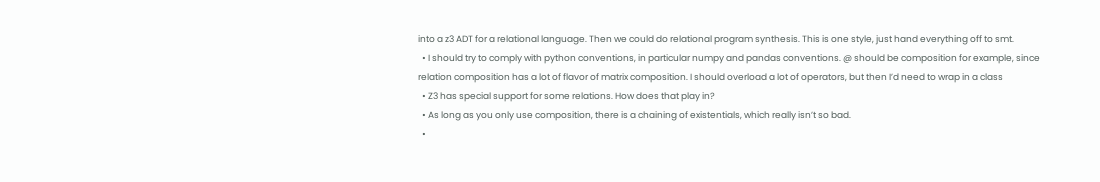into a z3 ADT for a relational language. Then we could do relational program synthesis. This is one style, just hand everything off to smt.
  • I should try to comply with python conventions, in particular numpy and pandas conventions. @ should be composition for example, since relation composition has a lot of flavor of matrix composition. I should overload a lot of operators, but then I’d need to wrap in a class
  • Z3 has special support for some relations. How does that play in?
  • As long as you only use composition, there is a chaining of existentials, which really isn’t so bad.
  •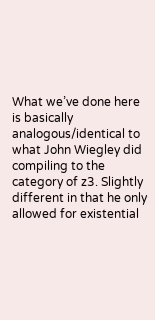What we’ve done here is basically analogous/identical to what John Wiegley did compiling to the category of z3. Slightly different in that he only allowed for existential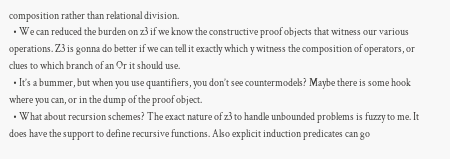composition rather than relational division.
  • We can reduced the burden on z3 if we know the constructive proof objects that witness our various operations. Z3 is gonna do better if we can tell it exactly which y witness the composition of operators, or clues to which branch of an Or it should use.
  • It’s a bummer, but when you use quantifiers, you don’t see countermodels? Maybe there is some hook where you can, or in the dump of the proof object.
  • What about recursion schemes? The exact nature of z3 to handle unbounded problems is fuzzy to me. It does have the support to define recursive functions. Also explicit induction predicates can go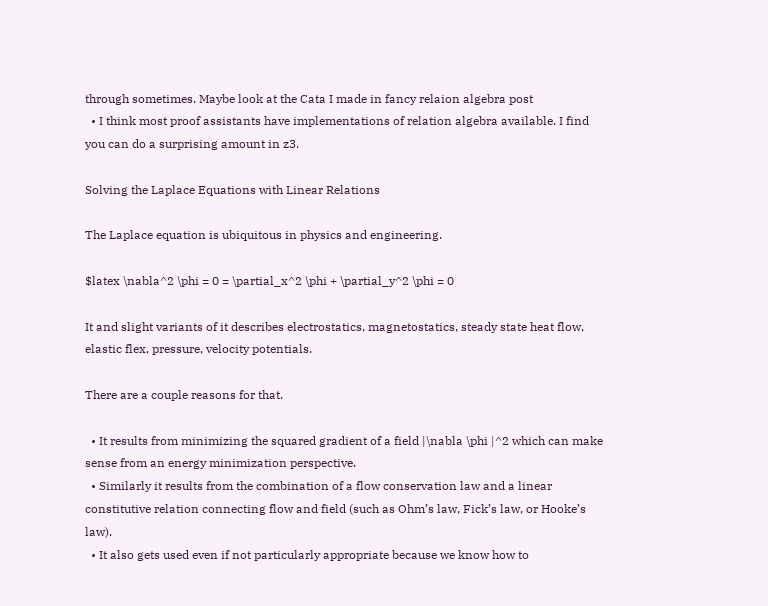through sometimes. Maybe look at the Cata I made in fancy relaion algebra post
  • I think most proof assistants have implementations of relation algebra available. I find you can do a surprising amount in z3.

Solving the Laplace Equations with Linear Relations

The Laplace equation is ubiquitous in physics and engineering.

$latex \nabla^2 \phi = 0 = \partial_x^2 \phi + \partial_y^2 \phi = 0

It and slight variants of it describes electrostatics, magnetostatics, steady state heat flow, elastic flex, pressure, velocity potentials.

There are a couple reasons for that.

  • It results from minimizing the squared gradient of a field |\nabla \phi |^2 which can make sense from an energy minimization perspective.
  • Similarly it results from the combination of a flow conservation law and a linear constitutive relation connecting flow and field (such as Ohm’s law, Fick’s law, or Hooke’s law).
  • It also gets used even if not particularly appropriate because we know how to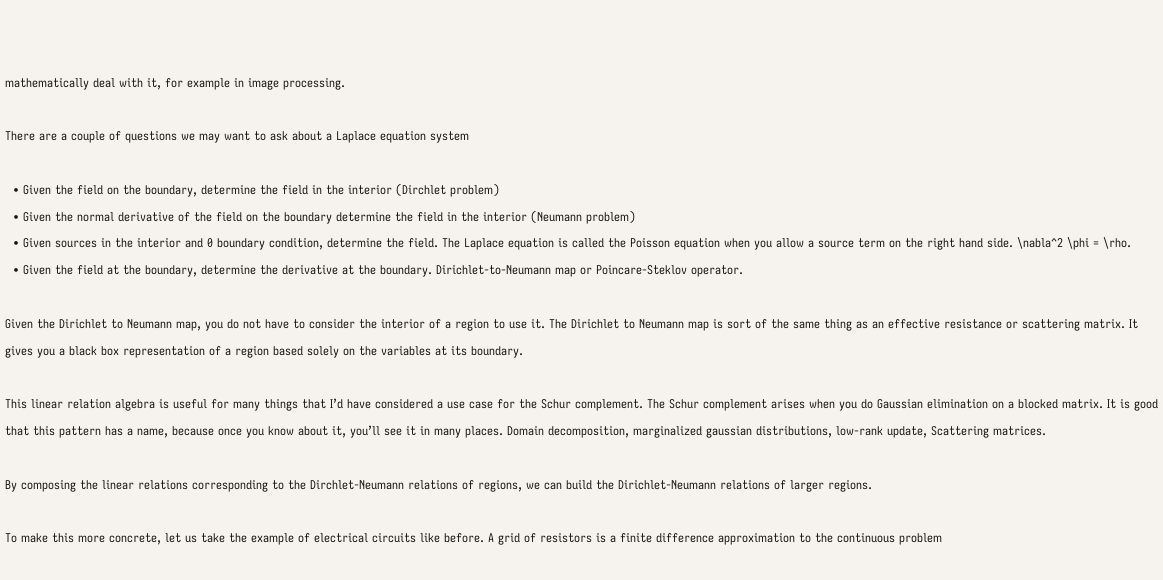mathematically deal with it, for example in image processing.

There are a couple of questions we may want to ask about a Laplace equation system

  • Given the field on the boundary, determine the field in the interior (Dirchlet problem)
  • Given the normal derivative of the field on the boundary determine the field in the interior (Neumann problem)
  • Given sources in the interior and 0 boundary condition, determine the field. The Laplace equation is called the Poisson equation when you allow a source term on the right hand side. \nabla^2 \phi = \rho.
  • Given the field at the boundary, determine the derivative at the boundary. Dirichlet-to-Neumann map or Poincare-Steklov operator.

Given the Dirichlet to Neumann map, you do not have to consider the interior of a region to use it. The Dirichlet to Neumann map is sort of the same thing as an effective resistance or scattering matrix. It gives you a black box representation of a region based solely on the variables at its boundary.

This linear relation algebra is useful for many things that I’d have considered a use case for the Schur complement. The Schur complement arises when you do Gaussian elimination on a blocked matrix. It is good that this pattern has a name, because once you know about it, you’ll see it in many places. Domain decomposition, marginalized gaussian distributions, low-rank update, Scattering matrices.

By composing the linear relations corresponding to the Dirchlet-Neumann relations of regions, we can build the Dirichlet-Neumann relations of larger regions.

To make this more concrete, let us take the example of electrical circuits like before. A grid of resistors is a finite difference approximation to the continuous problem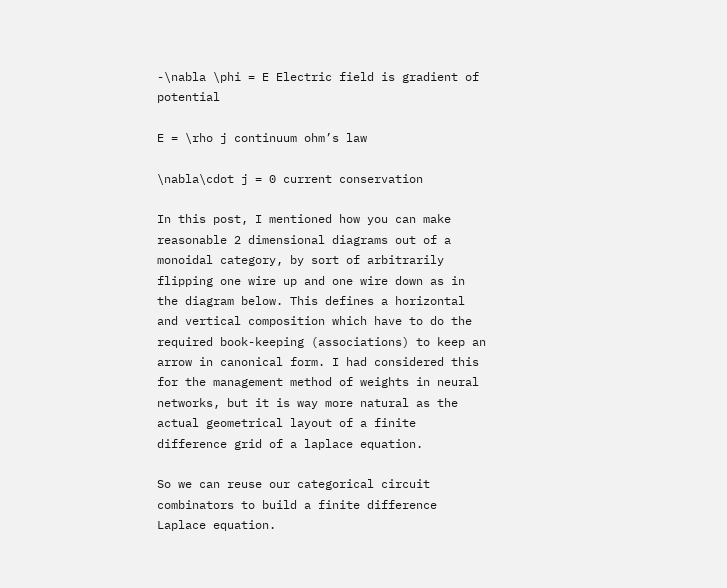-\nabla \phi = E Electric field is gradient of potential

E = \rho j continuum ohm’s law

\nabla\cdot j = 0 current conservation

In this post, I mentioned how you can make reasonable 2 dimensional diagrams out of a monoidal category, by sort of arbitrarily flipping one wire up and one wire down as in the diagram below. This defines a horizontal and vertical composition which have to do the required book-keeping (associations) to keep an arrow in canonical form. I had considered this for the management method of weights in neural networks, but it is way more natural as the actual geometrical layout of a finite difference grid of a laplace equation.

So we can reuse our categorical circuit combinators to build a finite difference Laplace equation.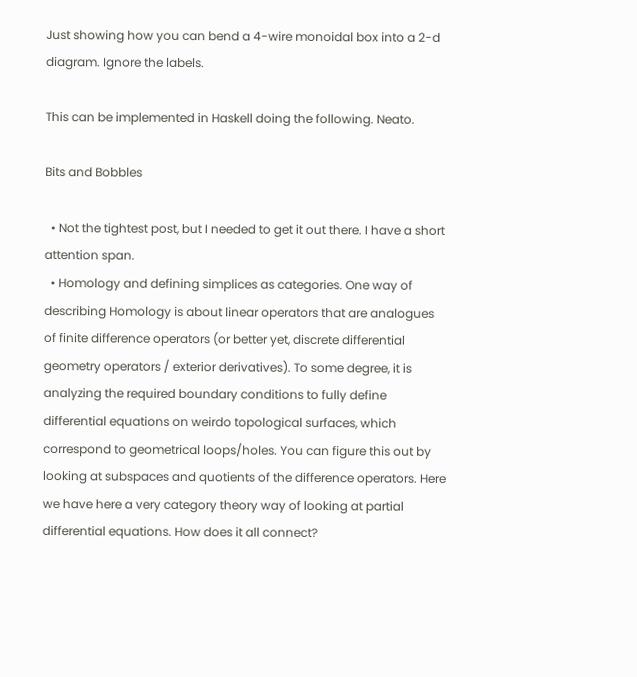Just showing how you can bend a 4-wire monoidal box into a 2-d diagram. Ignore the labels.

This can be implemented in Haskell doing the following. Neato.

Bits and Bobbles

  • Not the tightest post, but I needed to get it out there. I have a short attention span.
  • Homology and defining simplices as categories. One way of describing Homology is about linear operators that are analogues of finite difference operators (or better yet, discrete differential geometry operators / exterior derivatives). To some degree, it is analyzing the required boundary conditions to fully define differential equations on weirdo topological surfaces, which correspond to geometrical loops/holes. You can figure this out by looking at subspaces and quotients of the difference operators. Here we have here a very category theory way of looking at partial differential equations. How does it all connect?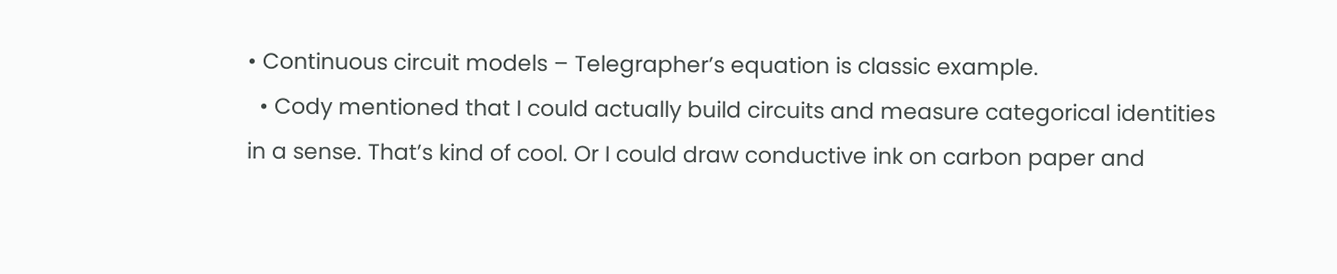• Continuous circuit models – Telegrapher’s equation is classic example.
  • Cody mentioned that I could actually build circuits and measure categorical identities in a sense. That’s kind of cool. Or I could draw conductive ink on carbon paper and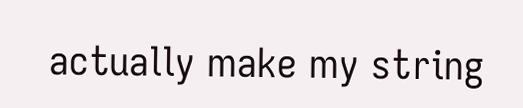actually make my string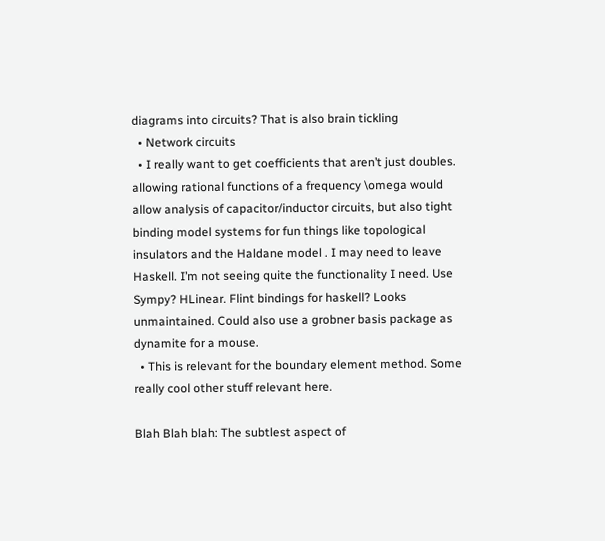diagrams into circuits? That is also brain tickling
  • Network circuits
  • I really want to get coefficients that aren’t just doubles. allowing rational functions of a frequency \omega would allow analysis of capacitor/inductor circuits, but also tight binding model systems for fun things like topological insulators and the Haldane model . I may need to leave Haskell. I’m not seeing quite the functionality I need. Use Sympy? HLinear. Flint bindings for haskell? Looks unmaintained. Could also use a grobner basis package as dynamite for a mouse.
  • This is relevant for the boundary element method. Some really cool other stuff relevant here.

Blah Blah blah: The subtlest aspect of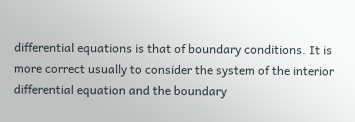differential equations is that of boundary conditions. It is more correct usually to consider the system of the interior differential equation and the boundary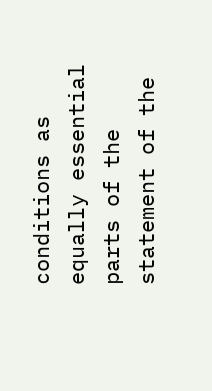conditions as equally essential parts of the statement of the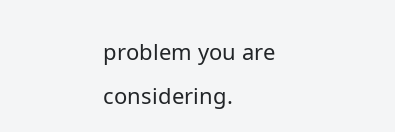problem you are considering.